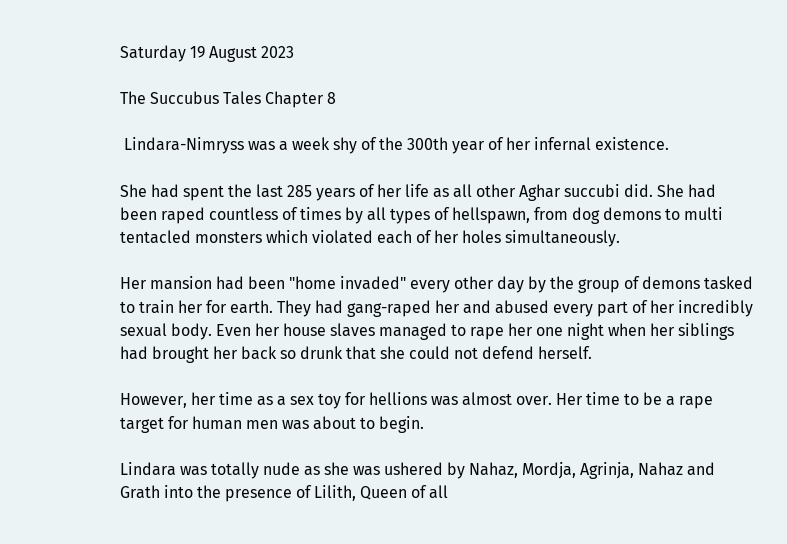Saturday 19 August 2023

The Succubus Tales Chapter 8

 Lindara-Nimryss was a week shy of the 300th year of her infernal existence.

She had spent the last 285 years of her life as all other Aghar succubi did. She had been raped countless of times by all types of hellspawn, from dog demons to multi tentacled monsters which violated each of her holes simultaneously.

Her mansion had been "home invaded" every other day by the group of demons tasked to train her for earth. They had gang-raped her and abused every part of her incredibly sexual body. Even her house slaves managed to rape her one night when her siblings had brought her back so drunk that she could not defend herself.

However, her time as a sex toy for hellions was almost over. Her time to be a rape target for human men was about to begin.

Lindara was totally nude as she was ushered by Nahaz, Mordja, Agrinja, Nahaz and Grath into the presence of Lilith, Queen of all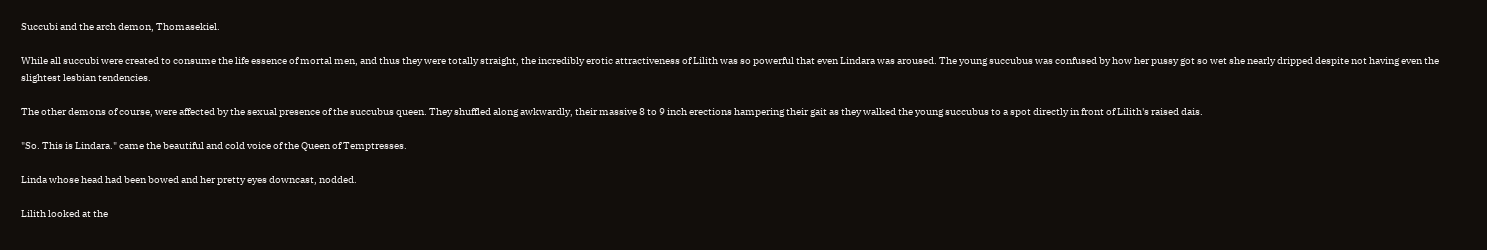Succubi and the arch demon, Thomasekiel.

While all succubi were created to consume the life essence of mortal men, and thus they were totally straight, the incredibly erotic attractiveness of Lilith was so powerful that even Lindara was aroused. The young succubus was confused by how her pussy got so wet she nearly dripped despite not having even the slightest lesbian tendencies.

The other demons of course, were affected by the sexual presence of the succubus queen. They shuffled along awkwardly, their massive 8 to 9 inch erections hampering their gait as they walked the young succubus to a spot directly in front of Lilith's raised dais.

"So. This is Lindara." came the beautiful and cold voice of the Queen of Temptresses.

Linda whose head had been bowed and her pretty eyes downcast, nodded.

Lilith looked at the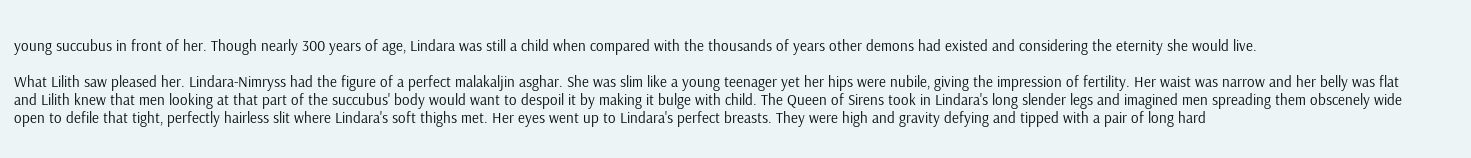young succubus in front of her. Though nearly 300 years of age, Lindara was still a child when compared with the thousands of years other demons had existed and considering the eternity she would live.

What Lilith saw pleased her. Lindara-Nimryss had the figure of a perfect malakaljin asghar. She was slim like a young teenager yet her hips were nubile, giving the impression of fertility. Her waist was narrow and her belly was flat and Lilith knew that men looking at that part of the succubus' body would want to despoil it by making it bulge with child. The Queen of Sirens took in Lindara's long slender legs and imagined men spreading them obscenely wide open to defile that tight, perfectly hairless slit where Lindara's soft thighs met. Her eyes went up to Lindara's perfect breasts. They were high and gravity defying and tipped with a pair of long hard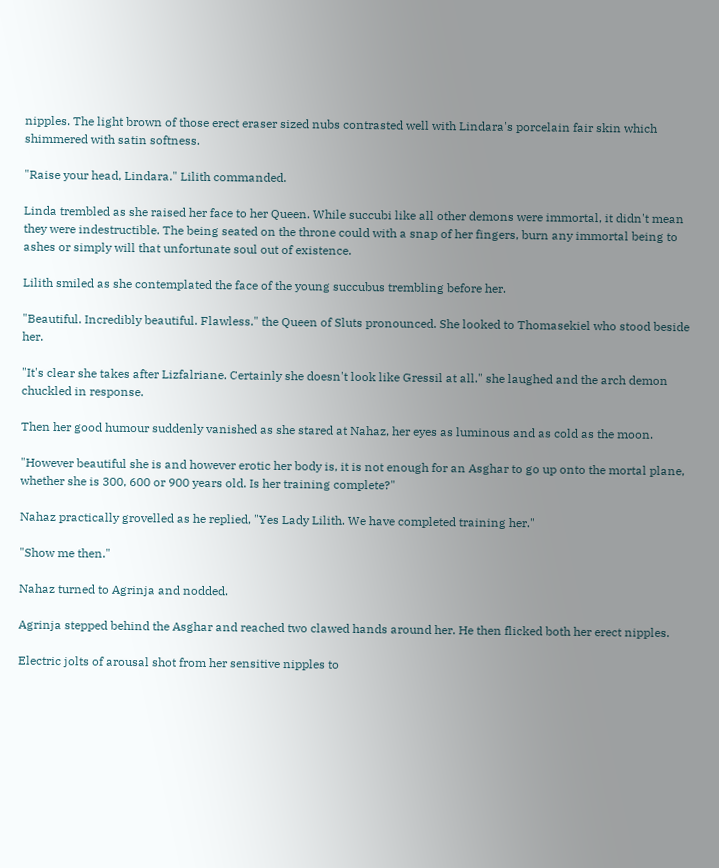nipples. The light brown of those erect eraser sized nubs contrasted well with Lindara's porcelain fair skin which shimmered with satin softness.

"Raise your head, Lindara." Lilith commanded.

Linda trembled as she raised her face to her Queen. While succubi like all other demons were immortal, it didn't mean they were indestructible. The being seated on the throne could with a snap of her fingers, burn any immortal being to ashes or simply will that unfortunate soul out of existence.

Lilith smiled as she contemplated the face of the young succubus trembling before her.

"Beautiful. Incredibly beautiful. Flawless." the Queen of Sluts pronounced. She looked to Thomasekiel who stood beside her.

"It's clear she takes after Lizfalriane. Certainly she doesn't look like Gressil at all." she laughed and the arch demon chuckled in response.

Then her good humour suddenly vanished as she stared at Nahaz, her eyes as luminous and as cold as the moon.

"However beautiful she is and however erotic her body is, it is not enough for an Asghar to go up onto the mortal plane, whether she is 300, 600 or 900 years old. Is her training complete?"

Nahaz practically grovelled as he replied, "Yes Lady Lilith. We have completed training her."

"Show me then."

Nahaz turned to Agrinja and nodded.

Agrinja stepped behind the Asghar and reached two clawed hands around her. He then flicked both her erect nipples.

Electric jolts of arousal shot from her sensitive nipples to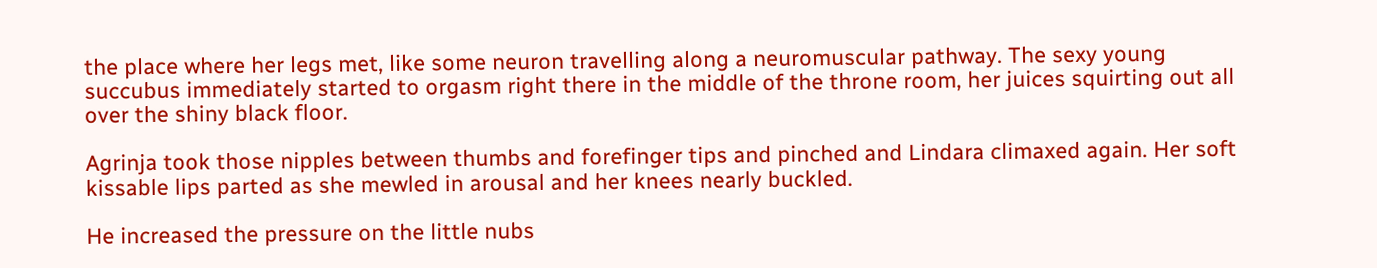the place where her legs met, like some neuron travelling along a neuromuscular pathway. The sexy young succubus immediately started to orgasm right there in the middle of the throne room, her juices squirting out all over the shiny black floor.

Agrinja took those nipples between thumbs and forefinger tips and pinched and Lindara climaxed again. Her soft kissable lips parted as she mewled in arousal and her knees nearly buckled.

He increased the pressure on the little nubs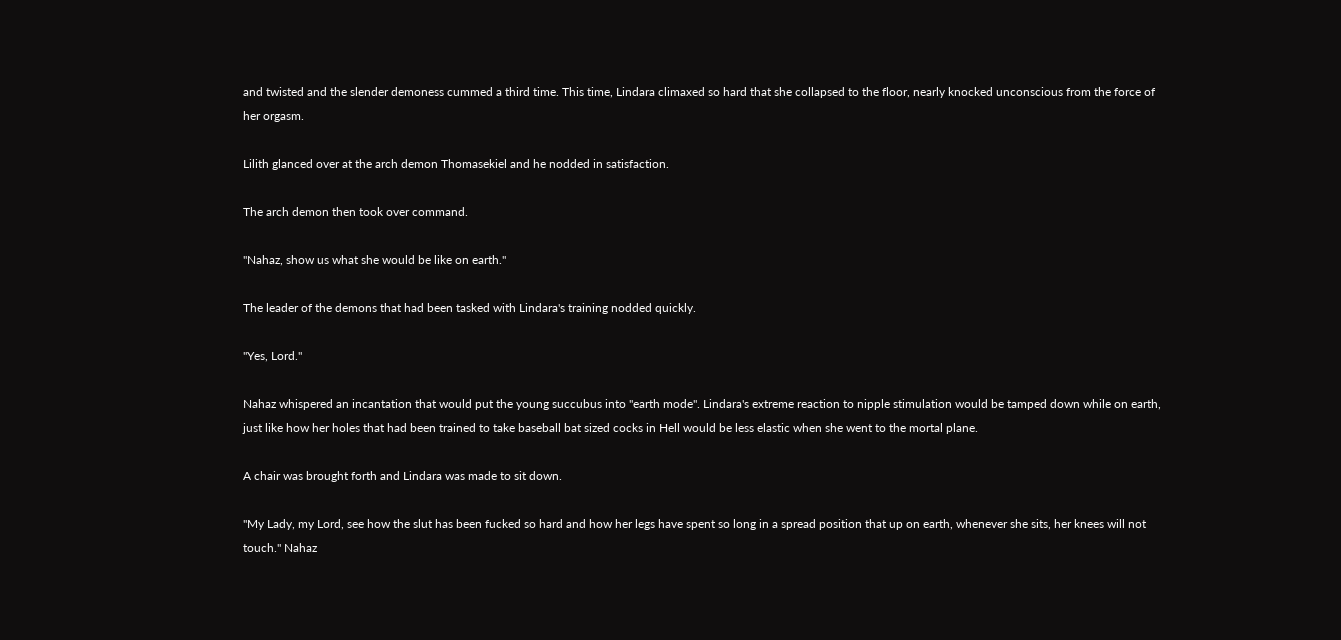and twisted and the slender demoness cummed a third time. This time, Lindara climaxed so hard that she collapsed to the floor, nearly knocked unconscious from the force of her orgasm.

Lilith glanced over at the arch demon Thomasekiel and he nodded in satisfaction.

The arch demon then took over command.

"Nahaz, show us what she would be like on earth."

The leader of the demons that had been tasked with Lindara's training nodded quickly.

"Yes, Lord."

Nahaz whispered an incantation that would put the young succubus into "earth mode". Lindara's extreme reaction to nipple stimulation would be tamped down while on earth, just like how her holes that had been trained to take baseball bat sized cocks in Hell would be less elastic when she went to the mortal plane.

A chair was brought forth and Lindara was made to sit down.

"My Lady, my Lord, see how the slut has been fucked so hard and how her legs have spent so long in a spread position that up on earth, whenever she sits, her knees will not touch." Nahaz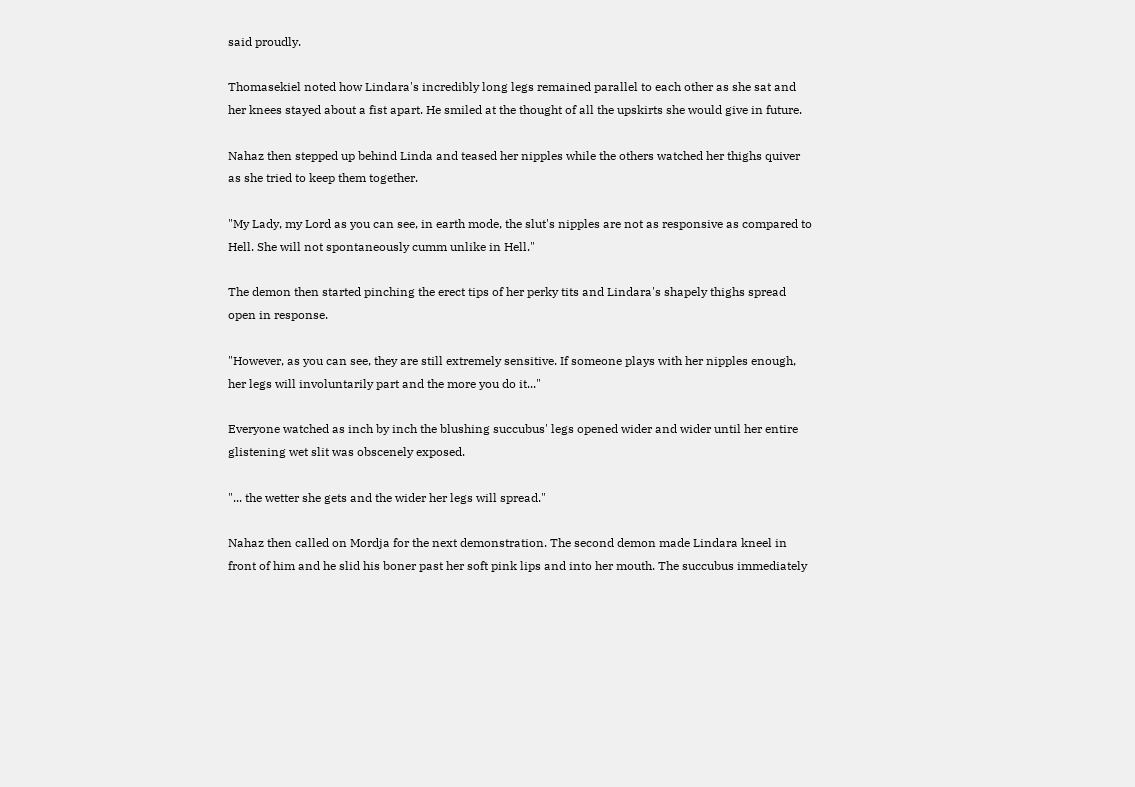said proudly.

Thomasekiel noted how Lindara's incredibly long legs remained parallel to each other as she sat and her knees stayed about a fist apart. He smiled at the thought of all the upskirts she would give in future.

Nahaz then stepped up behind Linda and teased her nipples while the others watched her thighs quiver as she tried to keep them together.

"My Lady, my Lord as you can see, in earth mode, the slut's nipples are not as responsive as compared to Hell. She will not spontaneously cumm unlike in Hell."

The demon then started pinching the erect tips of her perky tits and Lindara's shapely thighs spread open in response.

"However, as you can see, they are still extremely sensitive. If someone plays with her nipples enough, her legs will involuntarily part and the more you do it..."

Everyone watched as inch by inch the blushing succubus' legs opened wider and wider until her entire glistening wet slit was obscenely exposed.

"... the wetter she gets and the wider her legs will spread."

Nahaz then called on Mordja for the next demonstration. The second demon made Lindara kneel in front of him and he slid his boner past her soft pink lips and into her mouth. The succubus immediately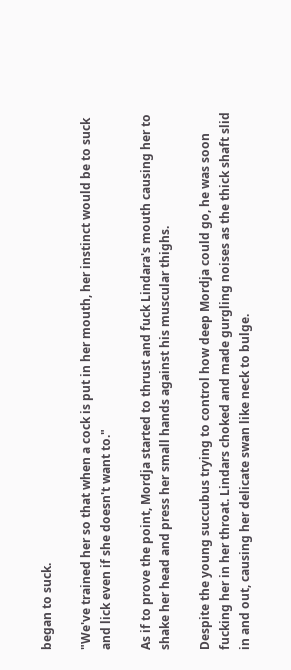began to suck.

"We've trained her so that when a cock is put in her mouth, her instinct would be to suck and lick even if she doesn't want to."

As if to prove the point, Mordja started to thrust and fuck Lindara's mouth causing her to shake her head and press her small hands against his muscular thighs.

Despite the young succubus trying to control how deep Mordja could go, he was soon fucking her in her throat. Lindars choked and made gurgling noises as the thick shaft slid in and out, causing her delicate swan like neck to bulge.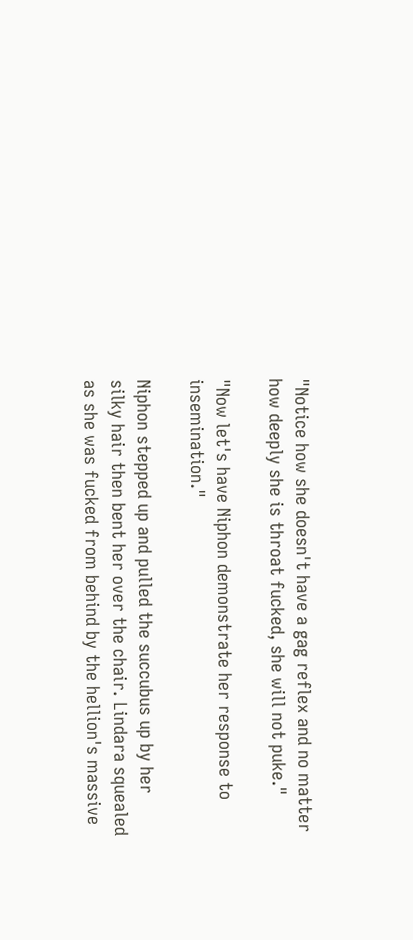"Notice how she doesn't have a gag reflex and no matter how deeply she is throat fucked, she will not puke."

"Now let's have Niphon demonstrate her response to insemination."

Niphon stepped up and pulled the succubus up by her silky hair then bent her over the chair. Lindara squealed as she was fucked from behind by the hellion's massive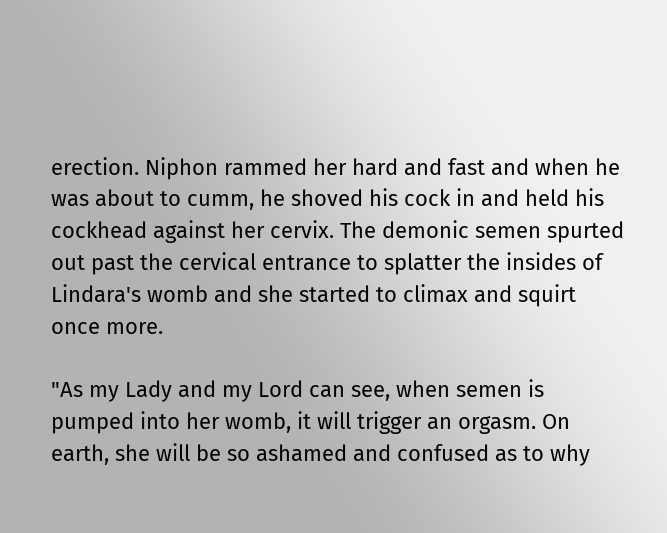erection. Niphon rammed her hard and fast and when he was about to cumm, he shoved his cock in and held his cockhead against her cervix. The demonic semen spurted out past the cervical entrance to splatter the insides of Lindara's womb and she started to climax and squirt once more.

"As my Lady and my Lord can see, when semen is pumped into her womb, it will trigger an orgasm. On earth, she will be so ashamed and confused as to why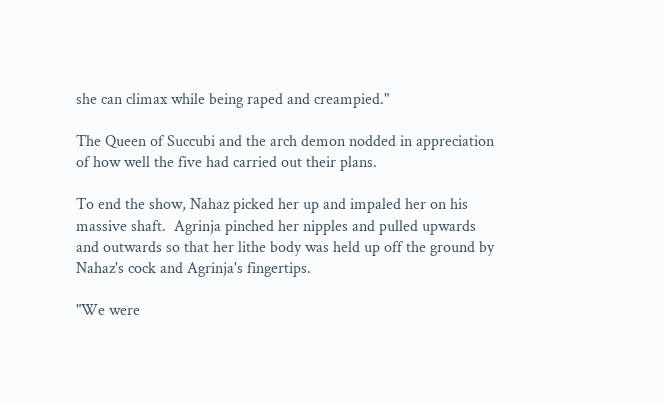she can climax while being raped and creampied."

The Queen of Succubi and the arch demon nodded in appreciation of how well the five had carried out their plans.

To end the show, Nahaz picked her up and impaled her on his massive shaft.  Agrinja pinched her nipples and pulled upwards and outwards so that her lithe body was held up off the ground by Nahaz's cock and Agrinja's fingertips.

"We were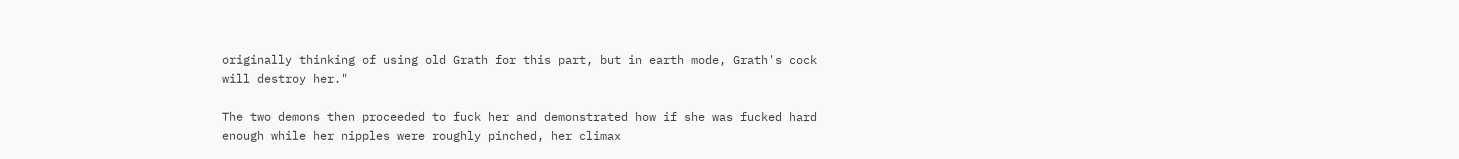originally thinking of using old Grath for this part, but in earth mode, Grath's cock will destroy her."

The two demons then proceeded to fuck her and demonstrated how if she was fucked hard enough while her nipples were roughly pinched, her climax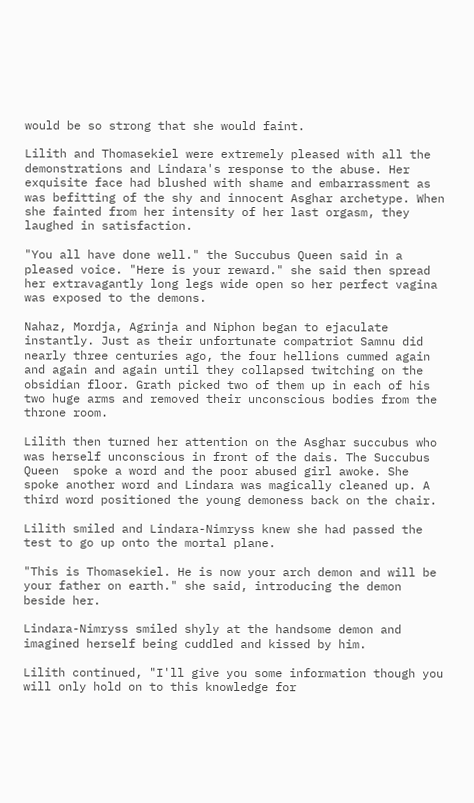would be so strong that she would faint.

Lilith and Thomasekiel were extremely pleased with all the demonstrations and Lindara's response to the abuse. Her exquisite face had blushed with shame and embarrassment as was befitting of the shy and innocent Asghar archetype. When she fainted from her intensity of her last orgasm, they laughed in satisfaction.

"You all have done well." the Succubus Queen said in a pleased voice. "Here is your reward." she said then spread her extravagantly long legs wide open so her perfect vagina was exposed to the demons.

Nahaz, Mordja, Agrinja and Niphon began to ejaculate instantly. Just as their unfortunate compatriot Samnu did nearly three centuries ago, the four hellions cummed again and again and again until they collapsed twitching on the obsidian floor. Grath picked two of them up in each of his two huge arms and removed their unconscious bodies from the throne room.

Lilith then turned her attention on the Asghar succubus who was herself unconscious in front of the dais. The Succubus Queen  spoke a word and the poor abused girl awoke. She spoke another word and Lindara was magically cleaned up. A third word positioned the young demoness back on the chair.

Lilith smiled and Lindara-Nimryss knew she had passed the test to go up onto the mortal plane.

"This is Thomasekiel. He is now your arch demon and will be your father on earth." she said, introducing the demon beside her.

Lindara-Nimryss smiled shyly at the handsome demon and imagined herself being cuddled and kissed by him.

Lilith continued, "I'll give you some information though you will only hold on to this knowledge for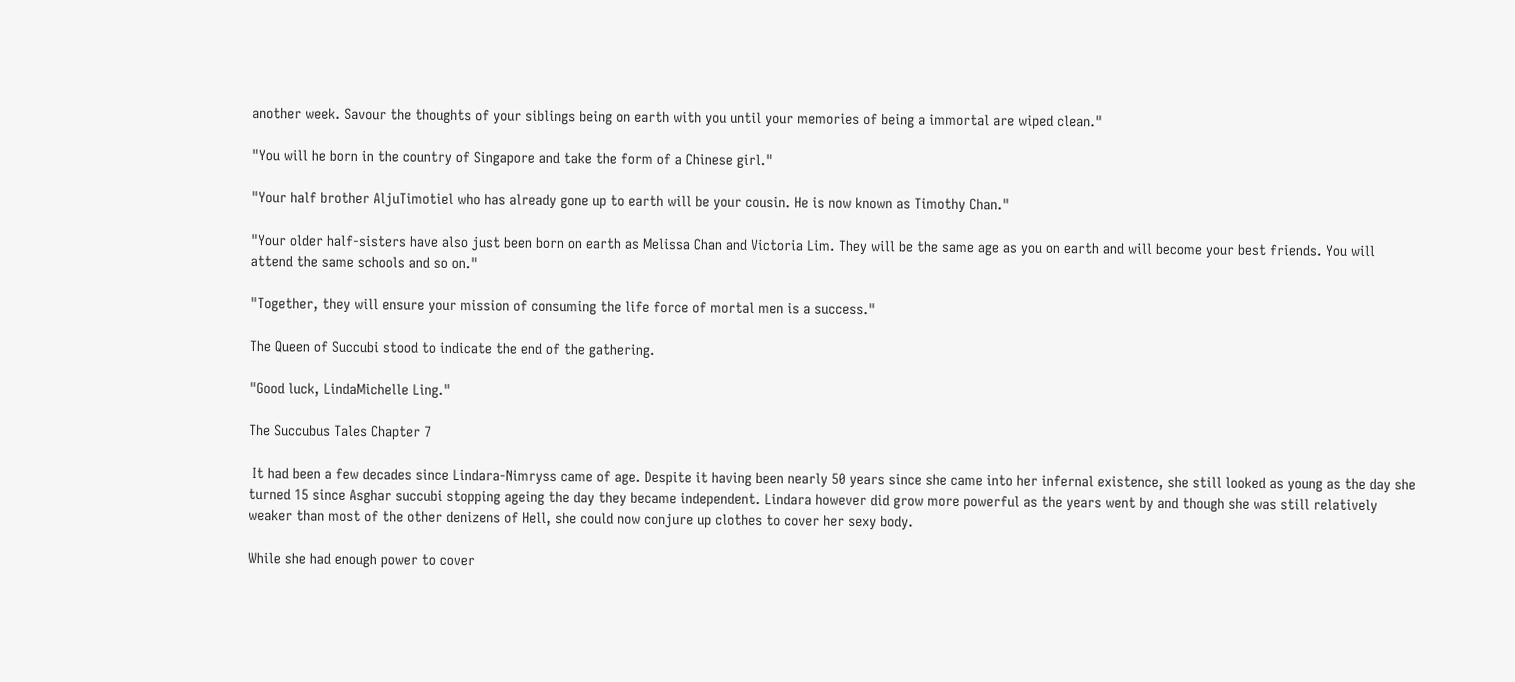another week. Savour the thoughts of your siblings being on earth with you until your memories of being a immortal are wiped clean."

"You will he born in the country of Singapore and take the form of a Chinese girl."

"Your half brother AljuTimotiel who has already gone up to earth will be your cousin. He is now known as Timothy Chan."

"Your older half-sisters have also just been born on earth as Melissa Chan and Victoria Lim. They will be the same age as you on earth and will become your best friends. You will attend the same schools and so on."

"Together, they will ensure your mission of consuming the life force of mortal men is a success."

The Queen of Succubi stood to indicate the end of the gathering.

"Good luck, LindaMichelle Ling."

The Succubus Tales Chapter 7

 It had been a few decades since Lindara-Nimryss came of age. Despite it having been nearly 50 years since she came into her infernal existence, she still looked as young as the day she turned 15 since Asghar succubi stopping ageing the day they became independent. Lindara however did grow more powerful as the years went by and though she was still relatively weaker than most of the other denizens of Hell, she could now conjure up clothes to cover her sexy body.

While she had enough power to cover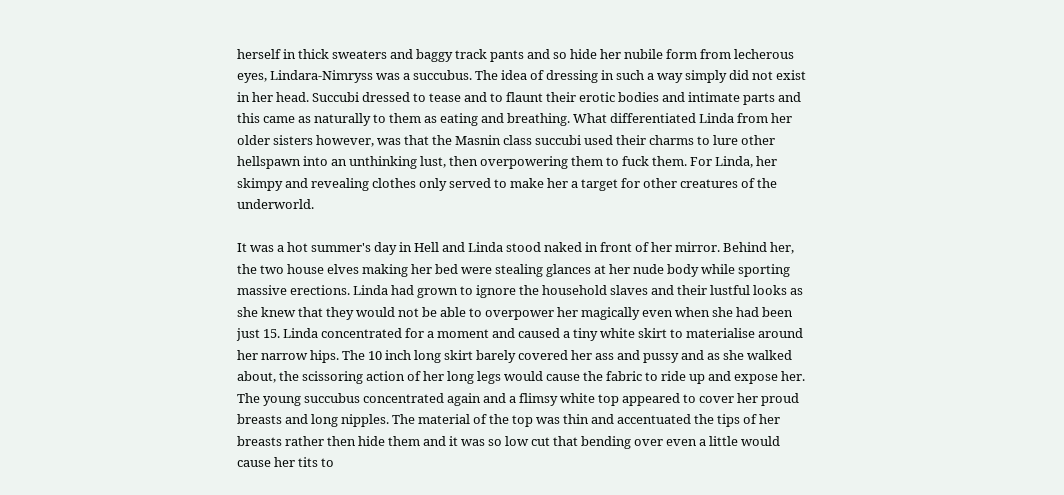herself in thick sweaters and baggy track pants and so hide her nubile form from lecherous eyes, Lindara-Nimryss was a succubus. The idea of dressing in such a way simply did not exist in her head. Succubi dressed to tease and to flaunt their erotic bodies and intimate parts and this came as naturally to them as eating and breathing. What differentiated Linda from her older sisters however, was that the Masnin class succubi used their charms to lure other hellspawn into an unthinking lust, then overpowering them to fuck them. For Linda, her skimpy and revealing clothes only served to make her a target for other creatures of the underworld.

It was a hot summer's day in Hell and Linda stood naked in front of her mirror. Behind her, the two house elves making her bed were stealing glances at her nude body while sporting massive erections. Linda had grown to ignore the household slaves and their lustful looks as she knew that they would not be able to overpower her magically even when she had been just 15. Linda concentrated for a moment and caused a tiny white skirt to materialise around her narrow hips. The 10 inch long skirt barely covered her ass and pussy and as she walked about, the scissoring action of her long legs would cause the fabric to ride up and expose her. The young succubus concentrated again and a flimsy white top appeared to cover her proud breasts and long nipples. The material of the top was thin and accentuated the tips of her breasts rather then hide them and it was so low cut that bending over even a little would cause her tits to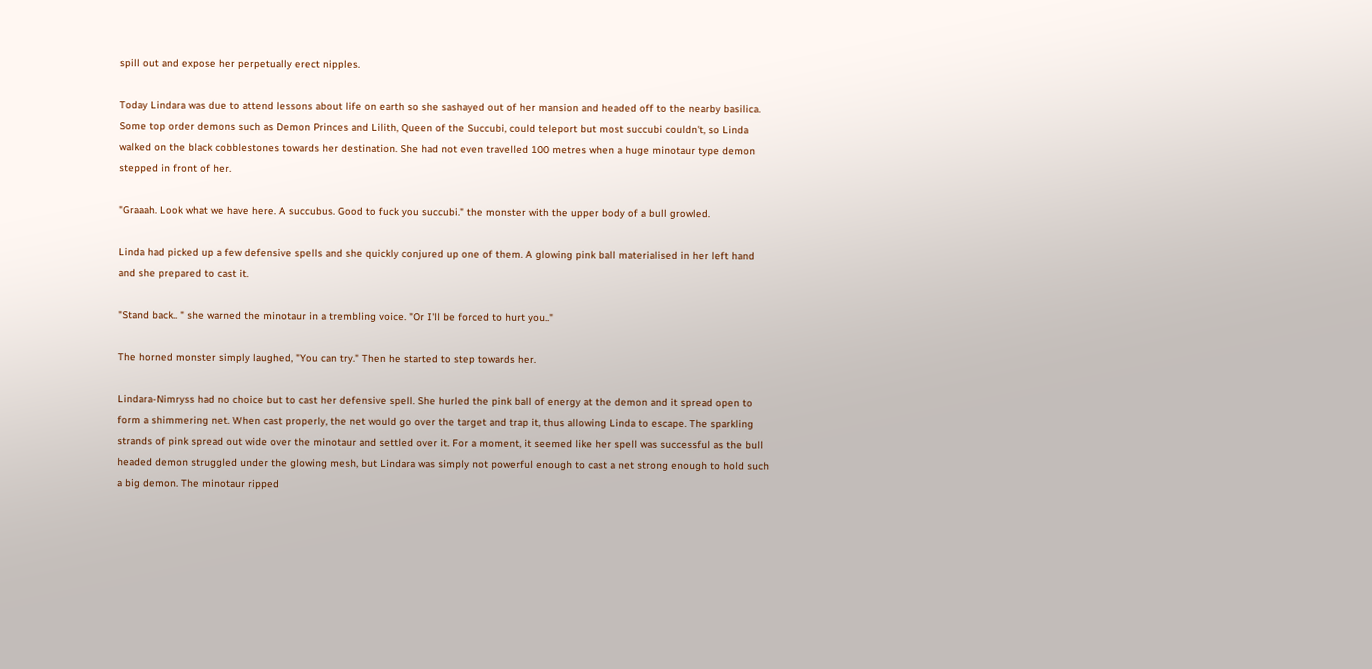spill out and expose her perpetually erect nipples.

Today Lindara was due to attend lessons about life on earth so she sashayed out of her mansion and headed off to the nearby basilica. Some top order demons such as Demon Princes and Lilith, Queen of the Succubi, could teleport but most succubi couldn't, so Linda walked on the black cobblestones towards her destination. She had not even travelled 100 metres when a huge minotaur type demon stepped in front of her.

"Graaah. Look what we have here. A succubus. Good to fuck you succubi." the monster with the upper body of a bull growled.

Linda had picked up a few defensive spells and she quickly conjured up one of them. A glowing pink ball materialised in her left hand and she prepared to cast it.

"Stand back.. " she warned the minotaur in a trembling voice. "Or I'll be forced to hurt you.."

The horned monster simply laughed, "You can try." Then he started to step towards her.

Lindara-Nimryss had no choice but to cast her defensive spell. She hurled the pink ball of energy at the demon and it spread open to form a shimmering net. When cast properly, the net would go over the target and trap it, thus allowing Linda to escape. The sparkling strands of pink spread out wide over the minotaur and settled over it. For a moment, it seemed like her spell was successful as the bull headed demon struggled under the glowing mesh, but Lindara was simply not powerful enough to cast a net strong enough to hold such a big demon. The minotaur ripped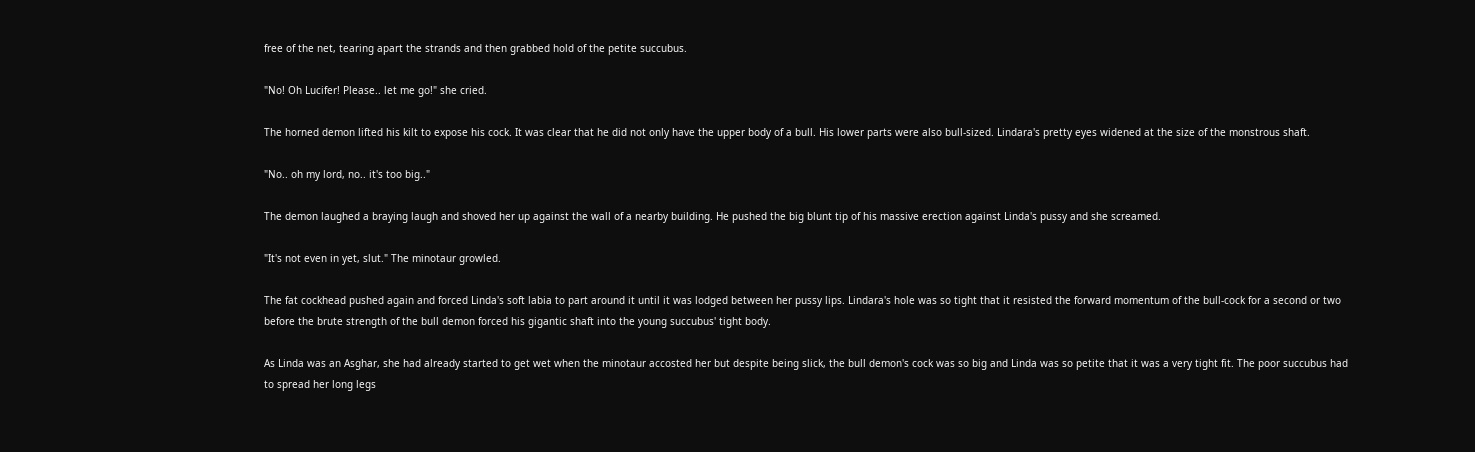free of the net, tearing apart the strands and then grabbed hold of the petite succubus.

"No! Oh Lucifer! Please.. let me go!" she cried.

The horned demon lifted his kilt to expose his cock. It was clear that he did not only have the upper body of a bull. His lower parts were also bull-sized. Lindara's pretty eyes widened at the size of the monstrous shaft.

"No.. oh my lord, no.. it's too big.."

The demon laughed a braying laugh and shoved her up against the wall of a nearby building. He pushed the big blunt tip of his massive erection against Linda's pussy and she screamed.

"It's not even in yet, slut." The minotaur growled.

The fat cockhead pushed again and forced Linda's soft labia to part around it until it was lodged between her pussy lips. Lindara's hole was so tight that it resisted the forward momentum of the bull-cock for a second or two before the brute strength of the bull demon forced his gigantic shaft into the young succubus' tight body.

As Linda was an Asghar, she had already started to get wet when the minotaur accosted her but despite being slick, the bull demon's cock was so big and Linda was so petite that it was a very tight fit. The poor succubus had to spread her long legs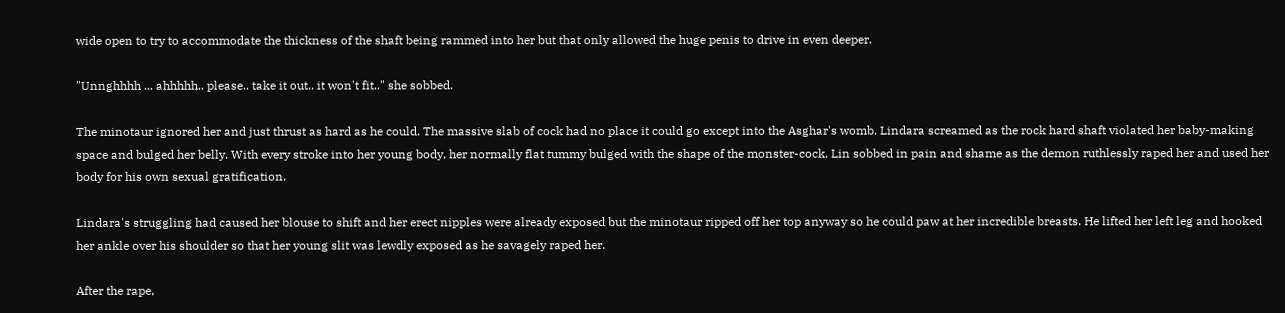wide open to try to accommodate the thickness of the shaft being rammed into her but that only allowed the huge penis to drive in even deeper.

"Unnghhhh ... ahhhhh.. please.. take it out.. it won't fit.." she sobbed.

The minotaur ignored her and just thrust as hard as he could. The massive slab of cock had no place it could go except into the Asghar's womb. Lindara screamed as the rock hard shaft violated her baby-making space and bulged her belly. With every stroke into her young body, her normally flat tummy bulged with the shape of the monster-cock. Lin sobbed in pain and shame as the demon ruthlessly raped her and used her body for his own sexual gratification.

Lindara's struggling had caused her blouse to shift and her erect nipples were already exposed but the minotaur ripped off her top anyway so he could paw at her incredible breasts. He lifted her left leg and hooked her ankle over his shoulder so that her young slit was lewdly exposed as he savagely raped her.

After the rape,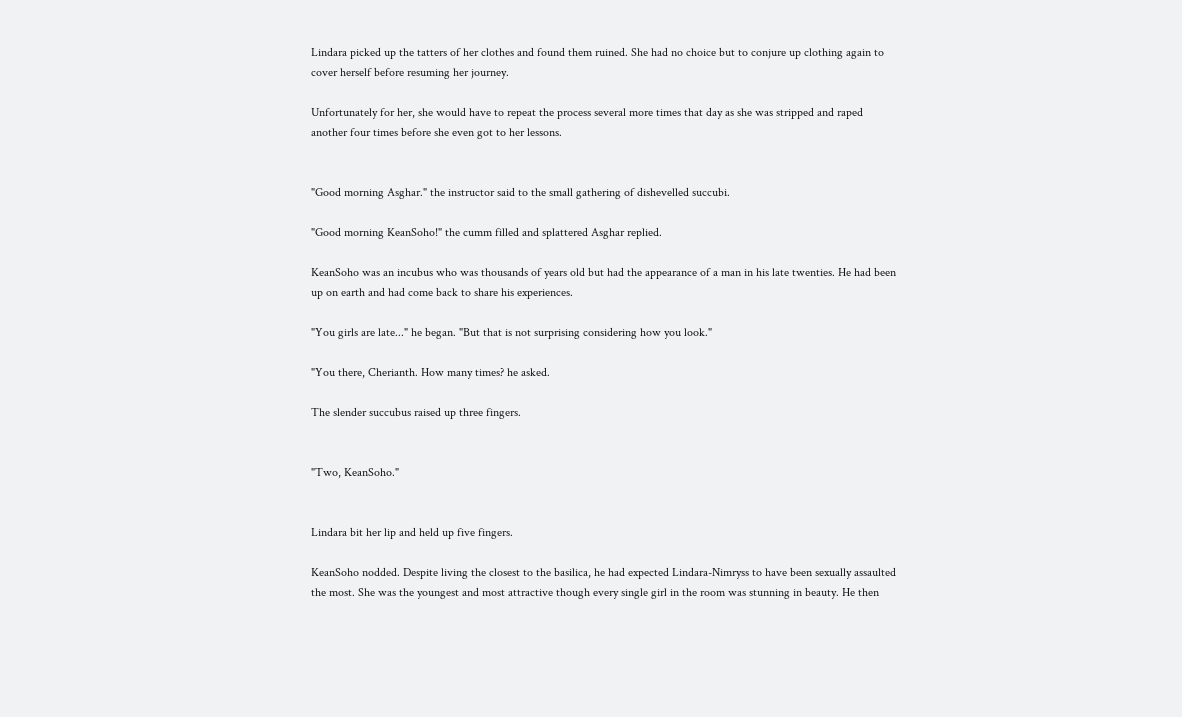Lindara picked up the tatters of her clothes and found them ruined. She had no choice but to conjure up clothing again to cover herself before resuming her journey.

Unfortunately for her, she would have to repeat the process several more times that day as she was stripped and raped another four times before she even got to her lessons.


"Good morning Asghar." the instructor said to the small gathering of dishevelled succubi.

"Good morning KeanSoho!" the cumm filled and splattered Asghar replied.

KeanSoho was an incubus who was thousands of years old but had the appearance of a man in his late twenties. He had been up on earth and had come back to share his experiences.

"You girls are late..." he began. "But that is not surprising considering how you look."

"You there, Cherianth. How many times? he asked.

The slender succubus raised up three fingers.


"Two, KeanSoho."


Lindara bit her lip and held up five fingers.

KeanSoho nodded. Despite living the closest to the basilica, he had expected Lindara-Nimryss to have been sexually assaulted the most. She was the youngest and most attractive though every single girl in the room was stunning in beauty. He then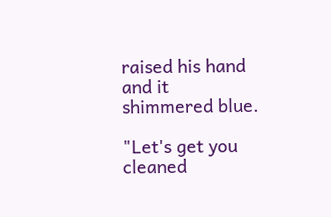raised his hand and it shimmered blue.

"Let's get you cleaned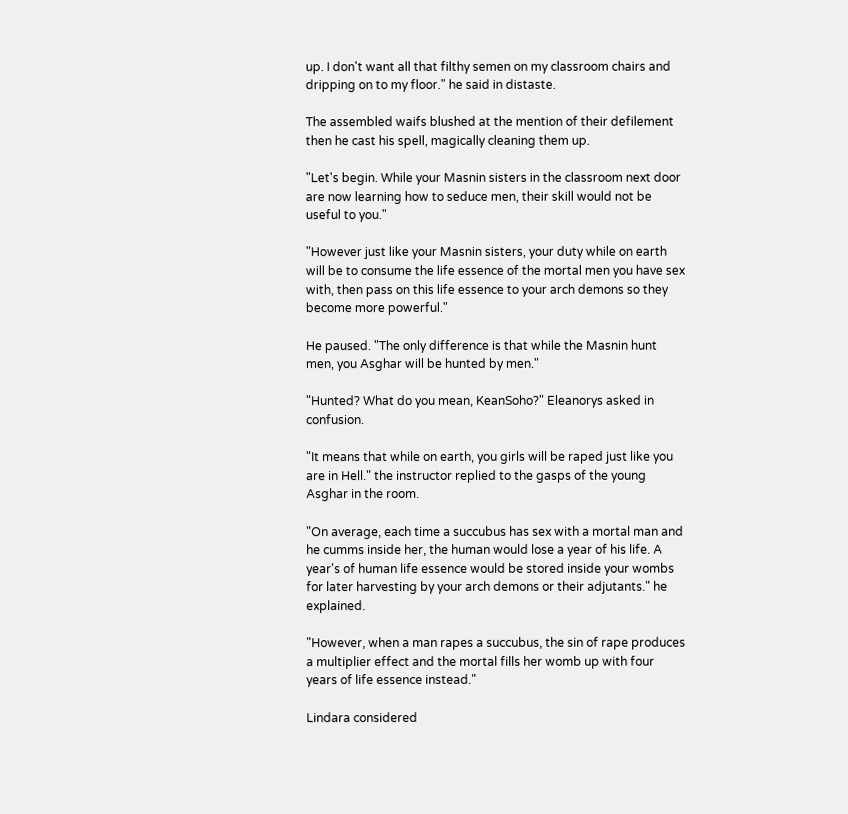up. I don't want all that filthy semen on my classroom chairs and dripping on to my floor." he said in distaste.

The assembled waifs blushed at the mention of their defilement then he cast his spell, magically cleaning them up.

"Let's begin. While your Masnin sisters in the classroom next door are now learning how to seduce men, their skill would not be useful to you."

"However just like your Masnin sisters, your duty while on earth will be to consume the life essence of the mortal men you have sex with, then pass on this life essence to your arch demons so they become more powerful."

He paused. "The only difference is that while the Masnin hunt men, you Asghar will be hunted by men."

"Hunted? What do you mean, KeanSoho?" Eleanorys asked in confusion.

"It means that while on earth, you girls will be raped just like you are in Hell." the instructor replied to the gasps of the young Asghar in the room.

"On average, each time a succubus has sex with a mortal man and he cumms inside her, the human would lose a year of his life. A year's of human life essence would be stored inside your wombs for later harvesting by your arch demons or their adjutants." he explained.

"However, when a man rapes a succubus, the sin of rape produces a multiplier effect and the mortal fills her womb up with four years of life essence instead."

Lindara considered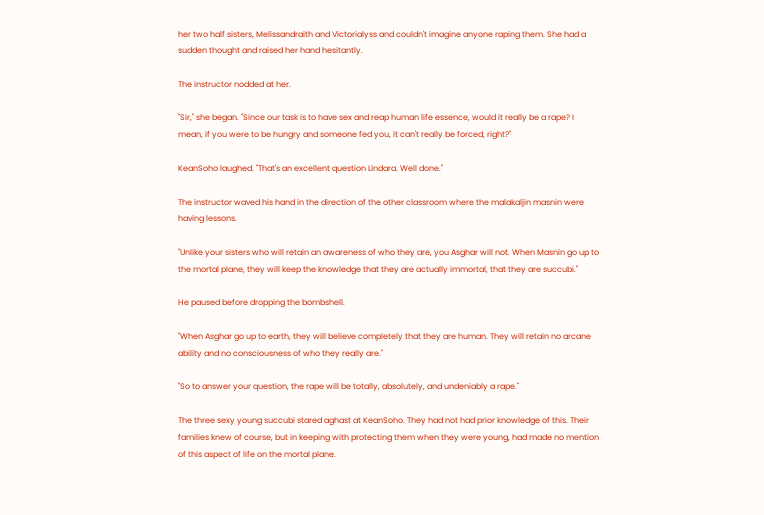her two half sisters, Melissandraith and Victorialyss and couldn't imagine anyone raping them. She had a sudden thought and raised her hand hesitantly.

The instructor nodded at her.

"Sir," she began. "Since our task is to have sex and reap human life essence, would it really be a rape? I mean, if you were to be hungry and someone fed you, it can't really be forced, right?"

KeanSoho laughed. "That's an excellent question Lindara. Well done."

The instructor waved his hand in the direction of the other classroom where the malakaljin masnin were having lessons.

"Unlike your sisters who will retain an awareness of who they are, you Asghar will not. When Masnin go up to the mortal plane, they will keep the knowledge that they are actually immortal, that they are succubi."

He paused before dropping the bombshell.

"When Asghar go up to earth, they will believe completely that they are human. They will retain no arcane ability and no consciousness of who they really are."

"So to answer your question, the rape will be totally, absolutely, and undeniably a rape."

The three sexy young succubi stared aghast at KeanSoho. They had not had prior knowledge of this. Their families knew of course, but in keeping with protecting them when they were young, had made no mention of this aspect of life on the mortal plane.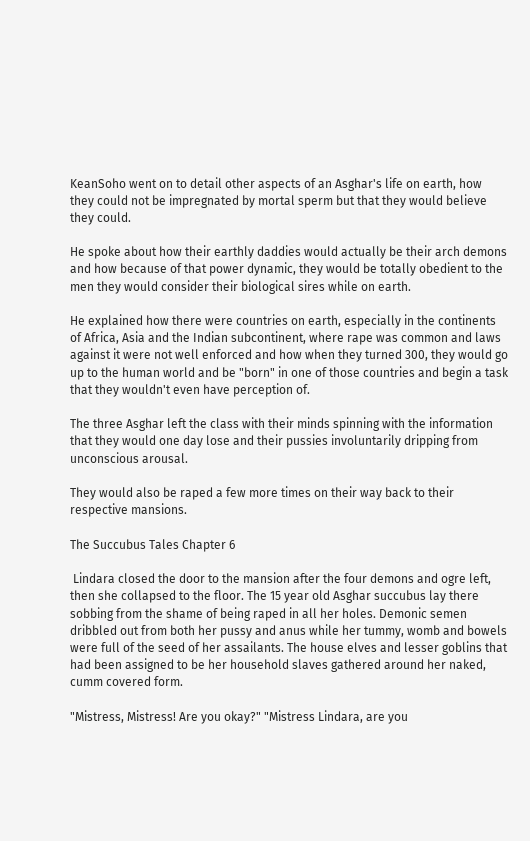KeanSoho went on to detail other aspects of an Asghar's life on earth, how they could not be impregnated by mortal sperm but that they would believe they could.

He spoke about how their earthly daddies would actually be their arch demons and how because of that power dynamic, they would be totally obedient to the men they would consider their biological sires while on earth.

He explained how there were countries on earth, especially in the continents of Africa, Asia and the Indian subcontinent, where rape was common and laws against it were not well enforced and how when they turned 300, they would go up to the human world and be "born" in one of those countries and begin a task that they wouldn't even have perception of.

The three Asghar left the class with their minds spinning with the information that they would one day lose and their pussies involuntarily dripping from unconscious arousal.

They would also be raped a few more times on their way back to their respective mansions.

The Succubus Tales Chapter 6

 Lindara closed the door to the mansion after the four demons and ogre left, then she collapsed to the floor. The 15 year old Asghar succubus lay there sobbing from the shame of being raped in all her holes. Demonic semen dribbled out from both her pussy and anus while her tummy, womb and bowels were full of the seed of her assailants. The house elves and lesser goblins that had been assigned to be her household slaves gathered around her naked, cumm covered form.

"Mistress, Mistress! Are you okay?" "Mistress Lindara, are you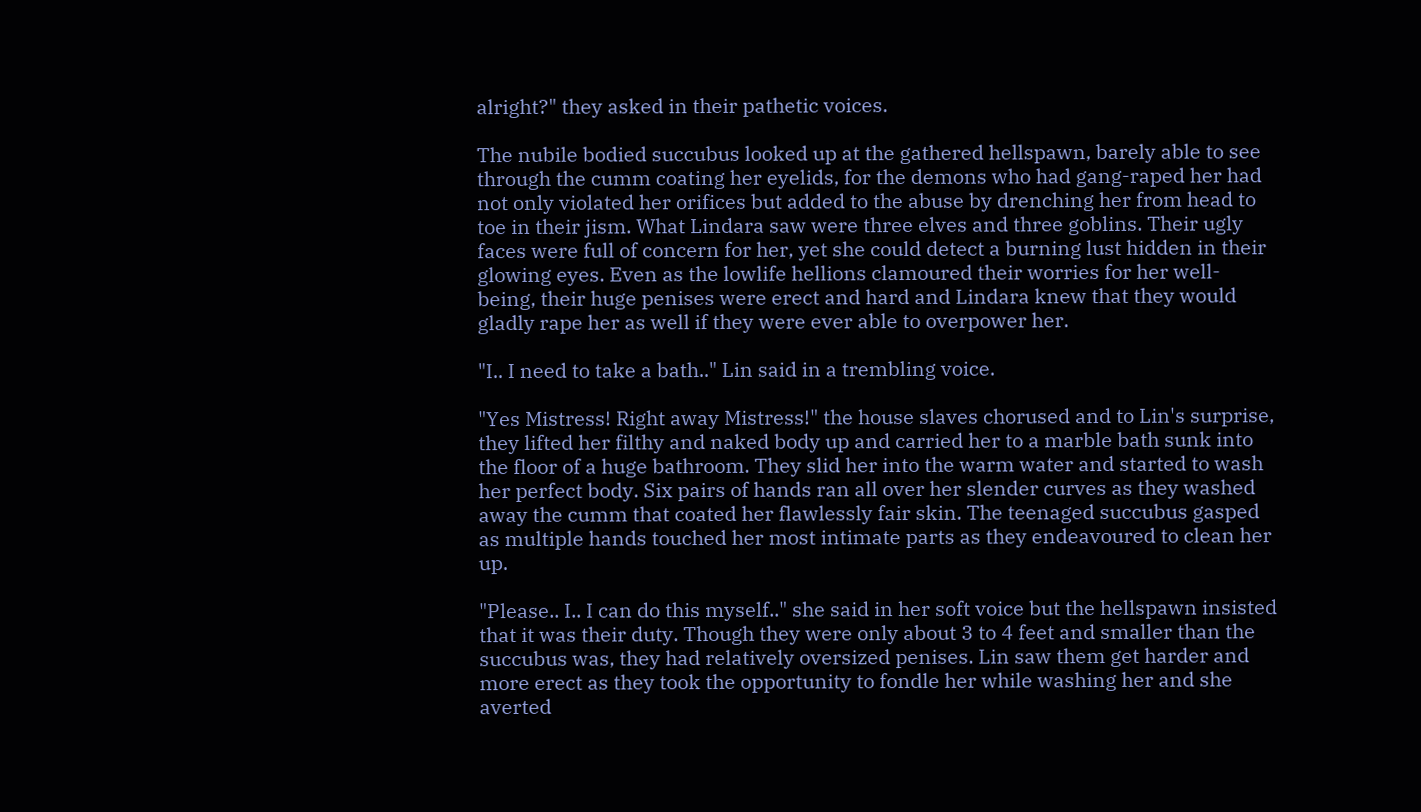alright?" they asked in their pathetic voices.

The nubile bodied succubus looked up at the gathered hellspawn, barely able to see through the cumm coating her eyelids, for the demons who had gang-raped her had not only violated her orifices but added to the abuse by drenching her from head to toe in their jism. What Lindara saw were three elves and three goblins. Their ugly faces were full of concern for her, yet she could detect a burning lust hidden in their glowing eyes. Even as the lowlife hellions clamoured their worries for her well-being, their huge penises were erect and hard and Lindara knew that they would gladly rape her as well if they were ever able to overpower her.

"I.. I need to take a bath.." Lin said in a trembling voice.

"Yes Mistress! Right away Mistress!" the house slaves chorused and to Lin's surprise, they lifted her filthy and naked body up and carried her to a marble bath sunk into the floor of a huge bathroom. They slid her into the warm water and started to wash her perfect body. Six pairs of hands ran all over her slender curves as they washed away the cumm that coated her flawlessly fair skin. The teenaged succubus gasped as multiple hands touched her most intimate parts as they endeavoured to clean her up.

"Please.. I.. I can do this myself.." she said in her soft voice but the hellspawn insisted that it was their duty. Though they were only about 3 to 4 feet and smaller than the succubus was, they had relatively oversized penises. Lin saw them get harder and more erect as they took the opportunity to fondle her while washing her and she averted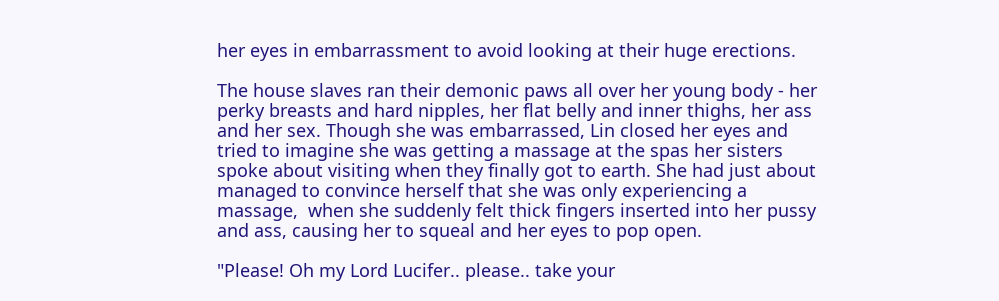her eyes in embarrassment to avoid looking at their huge erections.

The house slaves ran their demonic paws all over her young body - her perky breasts and hard nipples, her flat belly and inner thighs, her ass and her sex. Though she was embarrassed, Lin closed her eyes and tried to imagine she was getting a massage at the spas her sisters spoke about visiting when they finally got to earth. She had just about managed to convince herself that she was only experiencing a massage,  when she suddenly felt thick fingers inserted into her pussy and ass, causing her to squeal and her eyes to pop open.

"Please! Oh my Lord Lucifer.. please.. take your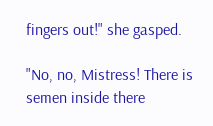fingers out!" she gasped.

"No, no, Mistress! There is semen inside there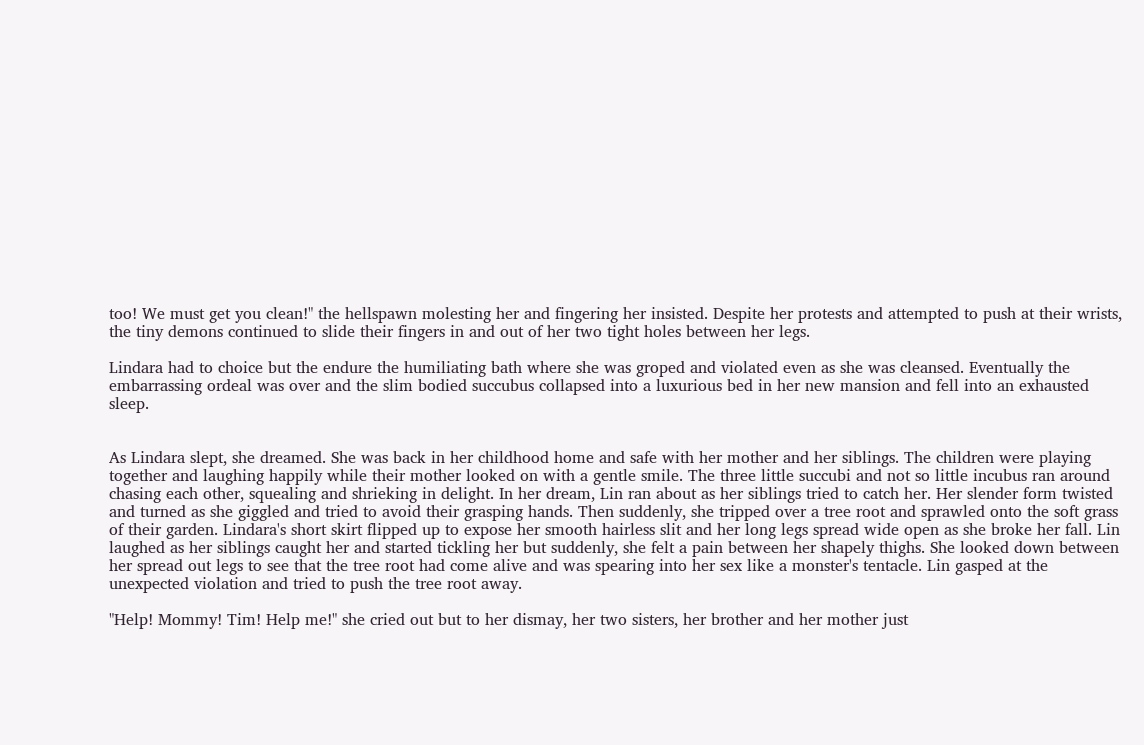too! We must get you clean!" the hellspawn molesting her and fingering her insisted. Despite her protests and attempted to push at their wrists, the tiny demons continued to slide their fingers in and out of her two tight holes between her legs.

Lindara had to choice but the endure the humiliating bath where she was groped and violated even as she was cleansed. Eventually the embarrassing ordeal was over and the slim bodied succubus collapsed into a luxurious bed in her new mansion and fell into an exhausted sleep.


As Lindara slept, she dreamed. She was back in her childhood home and safe with her mother and her siblings. The children were playing together and laughing happily while their mother looked on with a gentle smile. The three little succubi and not so little incubus ran around chasing each other, squealing and shrieking in delight. In her dream, Lin ran about as her siblings tried to catch her. Her slender form twisted and turned as she giggled and tried to avoid their grasping hands. Then suddenly, she tripped over a tree root and sprawled onto the soft grass of their garden. Lindara's short skirt flipped up to expose her smooth hairless slit and her long legs spread wide open as she broke her fall. Lin laughed as her siblings caught her and started tickling her but suddenly, she felt a pain between her shapely thighs. She looked down between her spread out legs to see that the tree root had come alive and was spearing into her sex like a monster's tentacle. Lin gasped at the unexpected violation and tried to push the tree root away.

"Help! Mommy! Tim! Help me!" she cried out but to her dismay, her two sisters, her brother and her mother just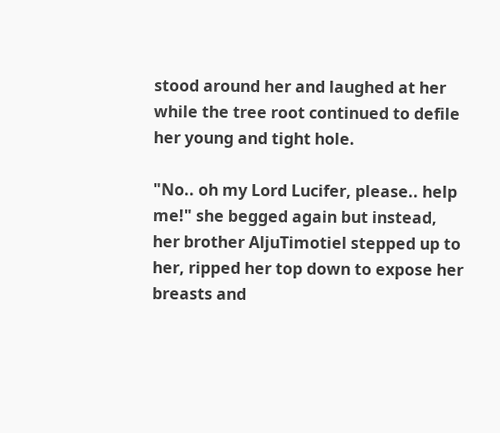stood around her and laughed at her while the tree root continued to defile her young and tight hole.

"No.. oh my Lord Lucifer, please.. help me!" she begged again but instead, her brother AljuTimotiel stepped up to her, ripped her top down to expose her breasts and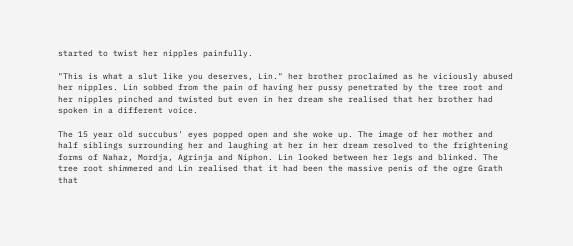started to twist her nipples painfully.

"This is what a slut like you deserves, Lin." her brother proclaimed as he viciously abused her nipples. Lin sobbed from the pain of having her pussy penetrated by the tree root and her nipples pinched and twisted but even in her dream she realised that her brother had spoken in a different voice.

The 15 year old succubus' eyes popped open and she woke up. The image of her mother and half siblings surrounding her and laughing at her in her dream resolved to the frightening forms of Nahaz, Mordja, Agrinja and Niphon. Lin looked between her legs and blinked. The tree root shimmered and Lin realised that it had been the massive penis of the ogre Grath that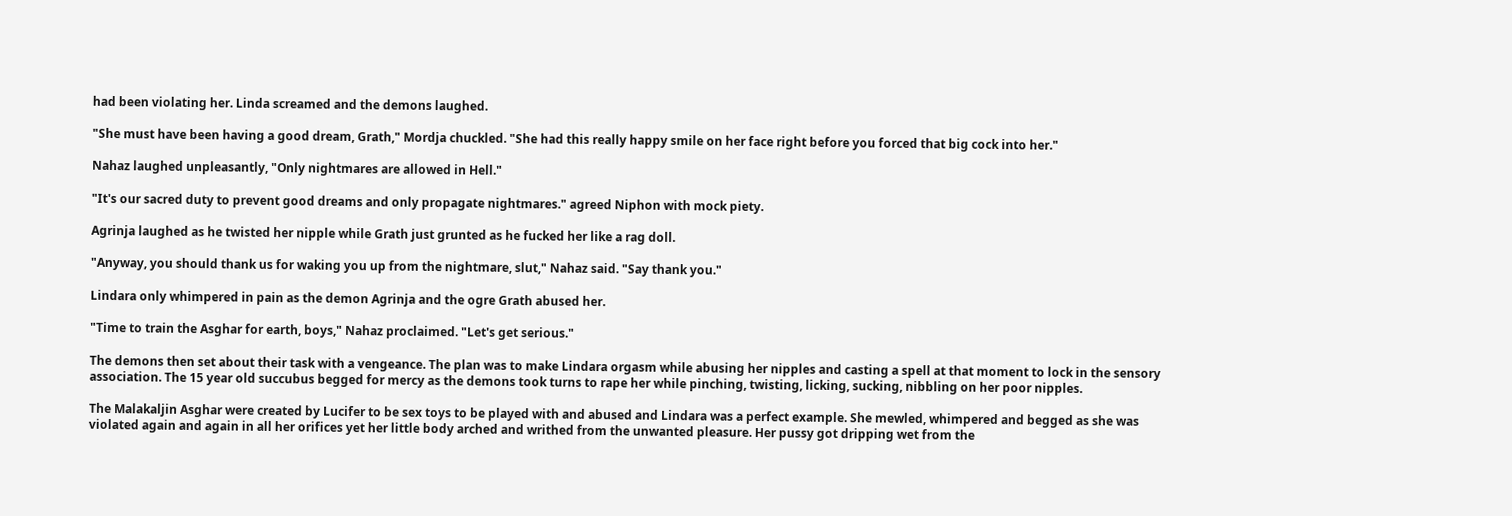had been violating her. Linda screamed and the demons laughed.

"She must have been having a good dream, Grath," Mordja chuckled. "She had this really happy smile on her face right before you forced that big cock into her."

Nahaz laughed unpleasantly, "Only nightmares are allowed in Hell."

"It's our sacred duty to prevent good dreams and only propagate nightmares." agreed Niphon with mock piety.

Agrinja laughed as he twisted her nipple while Grath just grunted as he fucked her like a rag doll.

"Anyway, you should thank us for waking you up from the nightmare, slut," Nahaz said. "Say thank you."

Lindara only whimpered in pain as the demon Agrinja and the ogre Grath abused her.

"Time to train the Asghar for earth, boys," Nahaz proclaimed. "Let's get serious."

The demons then set about their task with a vengeance. The plan was to make Lindara orgasm while abusing her nipples and casting a spell at that moment to lock in the sensory association. The 15 year old succubus begged for mercy as the demons took turns to rape her while pinching, twisting, licking, sucking, nibbling on her poor nipples.

The Malakaljin Asghar were created by Lucifer to be sex toys to be played with and abused and Lindara was a perfect example. She mewled, whimpered and begged as she was violated again and again in all her orifices yet her little body arched and writhed from the unwanted pleasure. Her pussy got dripping wet from the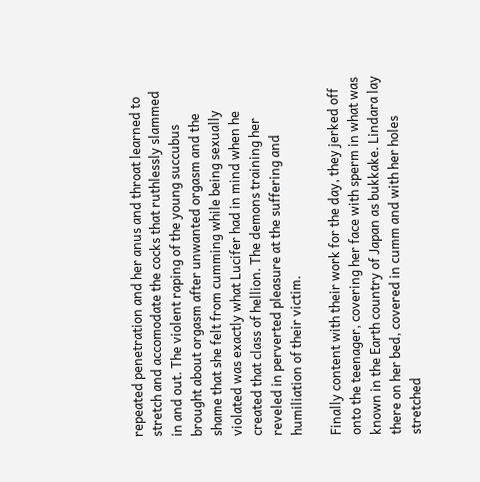repeated penetration and her anus and throat learned to stretch and accomodate the cocks that ruthlessly slammed in and out. The violent raping of the young succubus brought about orgasm after unwanted orgasm and the shame that she felt from cumming while being sexually violated was exactly what Lucifer had in mind when he created that class of hellion. The demons training her reveled in perverted pleasure at the suffering and humiliation of their victim.

Finally content with their work for the day, they jerked off onto the teenager, covering her face with sperm in what was known in the Earth country of Japan as bukkake. Lindara lay there on her bed, covered in cumm and with her holes stretched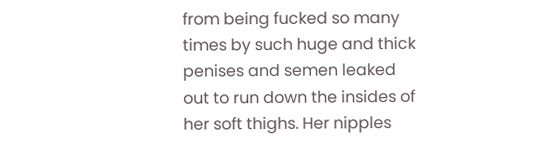from being fucked so many times by such huge and thick penises and semen leaked out to run down the insides of her soft thighs. Her nipples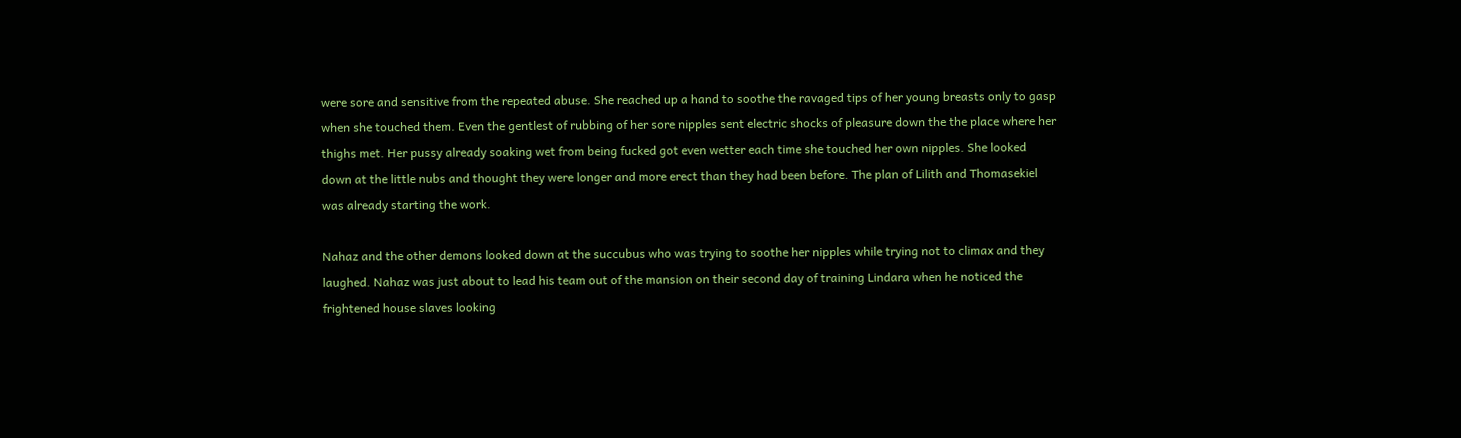were sore and sensitive from the repeated abuse. She reached up a hand to soothe the ravaged tips of her young breasts only to gasp when she touched them. Even the gentlest of rubbing of her sore nipples sent electric shocks of pleasure down the the place where her thighs met. Her pussy already soaking wet from being fucked got even wetter each time she touched her own nipples. She looked down at the little nubs and thought they were longer and more erect than they had been before. The plan of Lilith and Thomasekiel was already starting the work.

Nahaz and the other demons looked down at the succubus who was trying to soothe her nipples while trying not to climax and they laughed. Nahaz was just about to lead his team out of the mansion on their second day of training Lindara when he noticed the frightened house slaves looking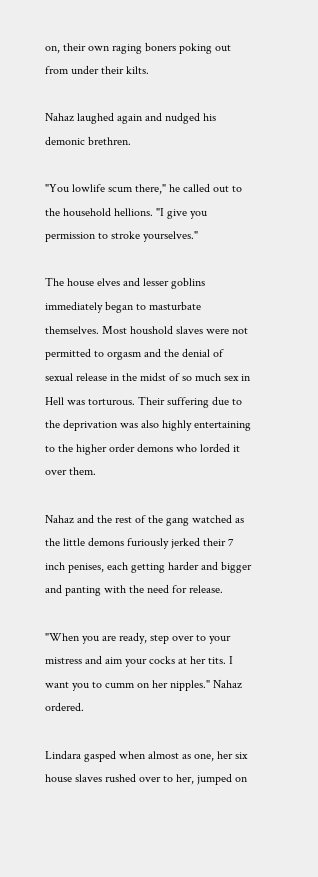on, their own raging boners poking out from under their kilts.

Nahaz laughed again and nudged his demonic brethren.

"You lowlife scum there," he called out to the household hellions. "I give you permission to stroke yourselves."

The house elves and lesser goblins immediately began to masturbate themselves. Most houshold slaves were not permitted to orgasm and the denial of sexual release in the midst of so much sex in Hell was torturous. Their suffering due to the deprivation was also highly entertaining to the higher order demons who lorded it over them.

Nahaz and the rest of the gang watched as the little demons furiously jerked their 7 inch penises, each getting harder and bigger and panting with the need for release.

"When you are ready, step over to your mistress and aim your cocks at her tits. I want you to cumm on her nipples." Nahaz ordered.

Lindara gasped when almost as one, her six house slaves rushed over to her, jumped on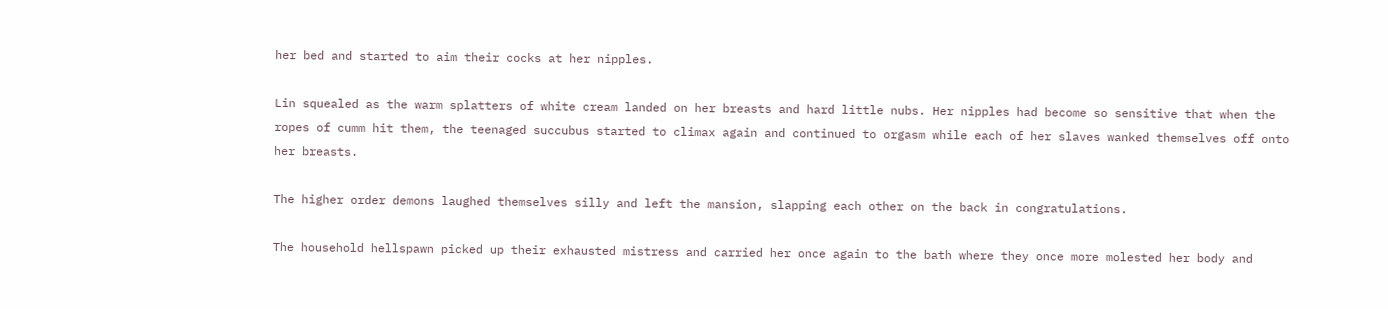her bed and started to aim their cocks at her nipples.

Lin squealed as the warm splatters of white cream landed on her breasts and hard little nubs. Her nipples had become so sensitive that when the ropes of cumm hit them, the teenaged succubus started to climax again and continued to orgasm while each of her slaves wanked themselves off onto her breasts.

The higher order demons laughed themselves silly and left the mansion, slapping each other on the back in congratulations.

The household hellspawn picked up their exhausted mistress and carried her once again to the bath where they once more molested her body and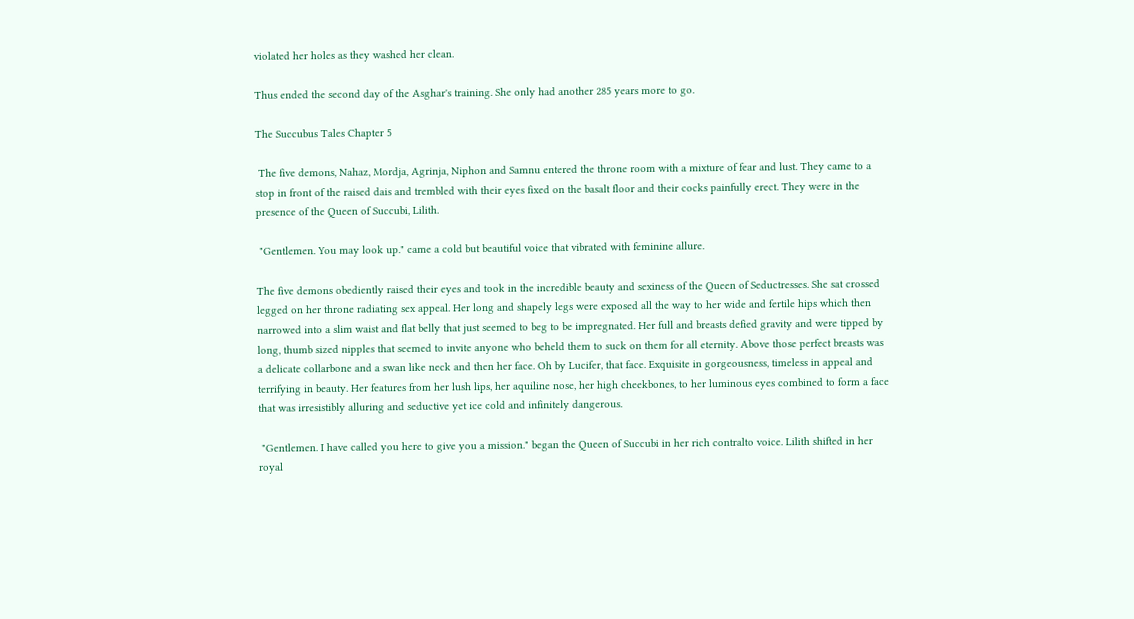violated her holes as they washed her clean.

Thus ended the second day of the Asghar's training. She only had another 285 years more to go.

The Succubus Tales Chapter 5

 The five demons, Nahaz, Mordja, Agrinja, Niphon and Samnu entered the throne room with a mixture of fear and lust. They came to a stop in front of the raised dais and trembled with their eyes fixed on the basalt floor and their cocks painfully erect. They were in the presence of the Queen of Succubi, Lilith.

 "Gentlemen. You may look up." came a cold but beautiful voice that vibrated with feminine allure.

The five demons obediently raised their eyes and took in the incredible beauty and sexiness of the Queen of Seductresses. She sat crossed legged on her throne radiating sex appeal. Her long and shapely legs were exposed all the way to her wide and fertile hips which then narrowed into a slim waist and flat belly that just seemed to beg to be impregnated. Her full and breasts defied gravity and were tipped by long, thumb sized nipples that seemed to invite anyone who beheld them to suck on them for all eternity. Above those perfect breasts was a delicate collarbone and a swan like neck and then her face. Oh by Lucifer, that face. Exquisite in gorgeousness, timeless in appeal and terrifying in beauty. Her features from her lush lips, her aquiline nose, her high cheekbones, to her luminous eyes combined to form a face that was irresistibly alluring and seductive yet ice cold and infinitely dangerous.

 "Gentlemen. I have called you here to give you a mission." began the Queen of Succubi in her rich contralto voice. Lilith shifted in her royal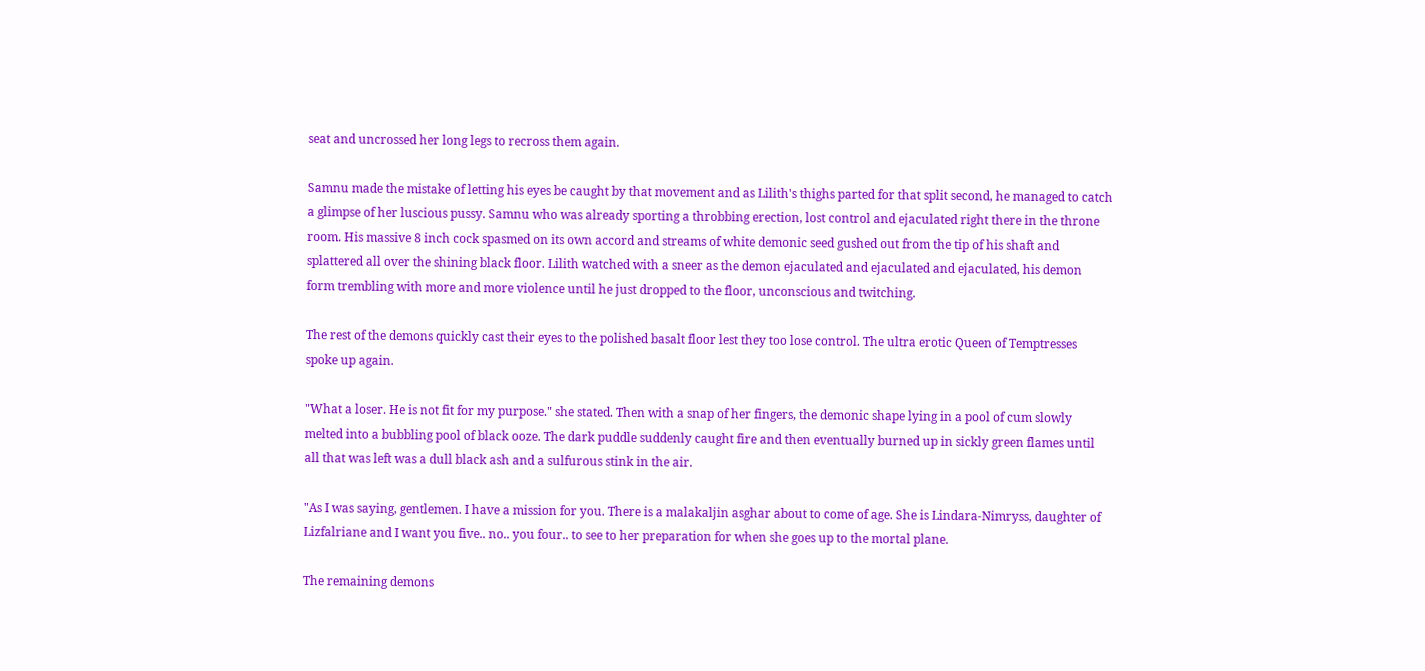seat and uncrossed her long legs to recross them again.

Samnu made the mistake of letting his eyes be caught by that movement and as Lilith's thighs parted for that split second, he managed to catch a glimpse of her luscious pussy. Samnu who was already sporting a throbbing erection, lost control and ejaculated right there in the throne room. His massive 8 inch cock spasmed on its own accord and streams of white demonic seed gushed out from the tip of his shaft and splattered all over the shining black floor. Lilith watched with a sneer as the demon ejaculated and ejaculated and ejaculated, his demon form trembling with more and more violence until he just dropped to the floor, unconscious and twitching.

The rest of the demons quickly cast their eyes to the polished basalt floor lest they too lose control. The ultra erotic Queen of Temptresses spoke up again.

"What a loser. He is not fit for my purpose." she stated. Then with a snap of her fingers, the demonic shape lying in a pool of cum slowly melted into a bubbling pool of black ooze. The dark puddle suddenly caught fire and then eventually burned up in sickly green flames until all that was left was a dull black ash and a sulfurous stink in the air.

"As I was saying, gentlemen. I have a mission for you. There is a malakaljin asghar about to come of age. She is Lindara-Nimryss, daughter of Lizfalriane and I want you five.. no.. you four.. to see to her preparation for when she goes up to the mortal plane.

The remaining demons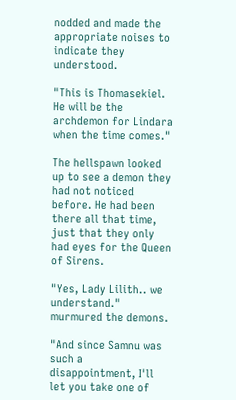nodded and made the appropriate noises to indicate they understood.

"This is Thomasekiel. He will be the archdemon for Lindara when the time comes."

The hellspawn looked up to see a demon they had not noticed before. He had been there all that time, just that they only had eyes for the Queen of Sirens.

"Yes, Lady Lilith.. we understand." murmured the demons.

"And since Samnu was such a disappointment, I'll let you take one of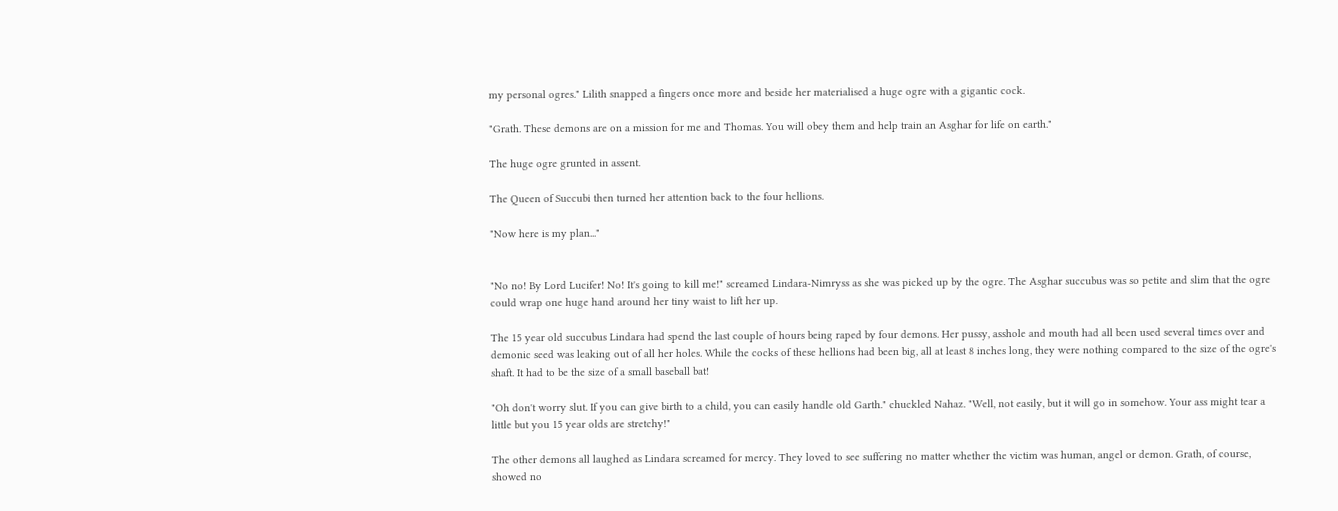my personal ogres." Lilith snapped a fingers once more and beside her materialised a huge ogre with a gigantic cock.

"Grath. These demons are on a mission for me and Thomas. You will obey them and help train an Asghar for life on earth."

The huge ogre grunted in assent.

The Queen of Succubi then turned her attention back to the four hellions.

"Now here is my plan..."


"No no! By Lord Lucifer! No! It's going to kill me!" screamed Lindara-Nimryss as she was picked up by the ogre. The Asghar succubus was so petite and slim that the ogre could wrap one huge hand around her tiny waist to lift her up.

The 15 year old succubus Lindara had spend the last couple of hours being raped by four demons. Her pussy, asshole and mouth had all been used several times over and demonic seed was leaking out of all her holes. While the cocks of these hellions had been big, all at least 8 inches long, they were nothing compared to the size of the ogre's shaft. It had to be the size of a small baseball bat!

"Oh don't worry slut. If you can give birth to a child, you can easily handle old Garth." chuckled Nahaz. "Well, not easily, but it will go in somehow. Your ass might tear a little but you 15 year olds are stretchy!"

The other demons all laughed as Lindara screamed for mercy. They loved to see suffering no matter whether the victim was human, angel or demon. Grath, of course, showed no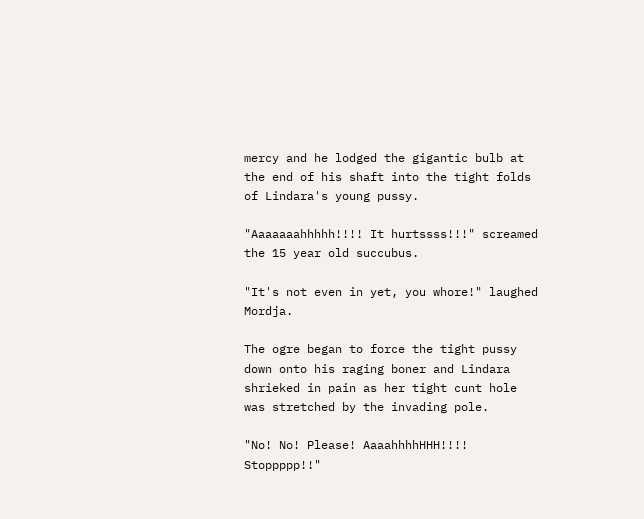mercy and he lodged the gigantic bulb at the end of his shaft into the tight folds of Lindara's young pussy.

"Aaaaaaahhhhh!!!! It hurtssss!!!" screamed the 15 year old succubus.

"It's not even in yet, you whore!" laughed Mordja.

The ogre began to force the tight pussy down onto his raging boner and Lindara shrieked in pain as her tight cunt hole was stretched by the invading pole.

"No! No! Please! AaaahhhhHHH!!!! Stoppppp!!"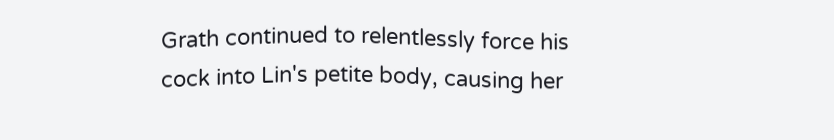Grath continued to relentlessly force his cock into Lin's petite body, causing her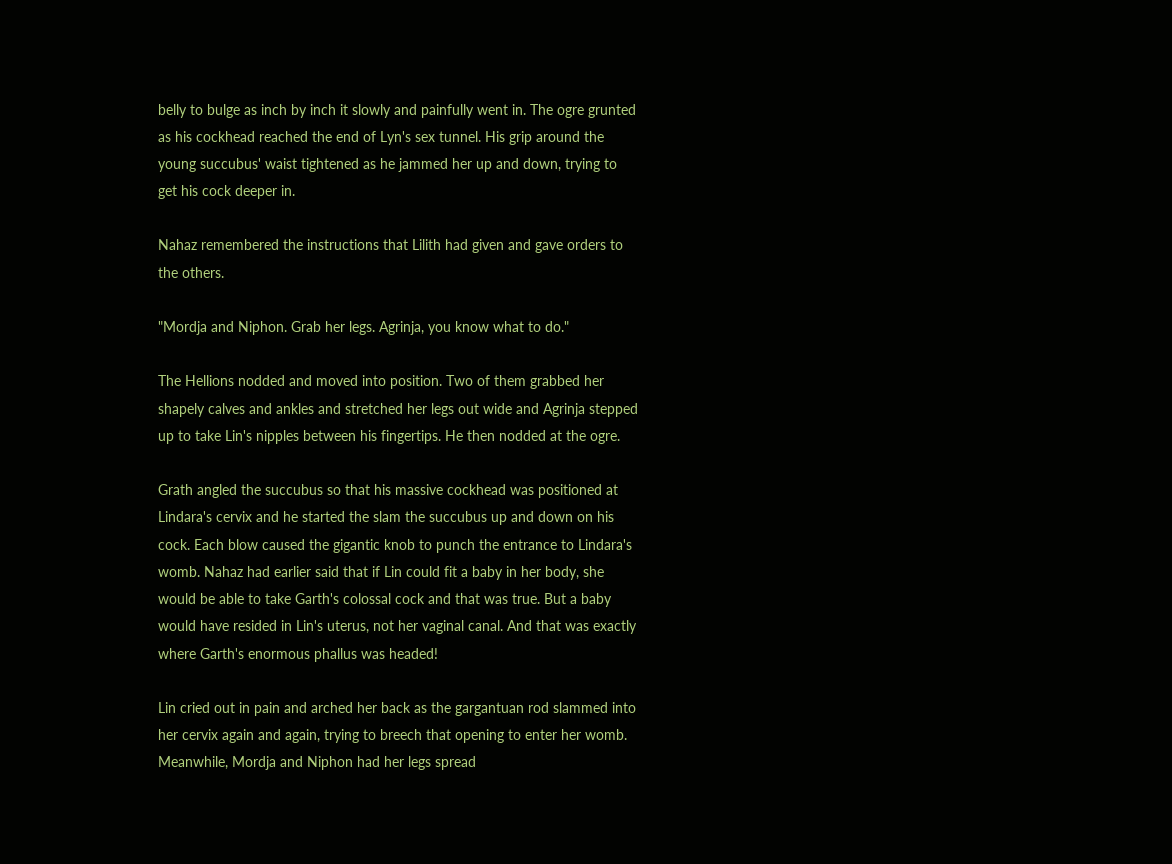belly to bulge as inch by inch it slowly and painfully went in. The ogre grunted as his cockhead reached the end of Lyn's sex tunnel. His grip around the young succubus' waist tightened as he jammed her up and down, trying to get his cock deeper in.

Nahaz remembered the instructions that Lilith had given and gave orders to the others.

"Mordja and Niphon. Grab her legs. Agrinja, you know what to do."

The Hellions nodded and moved into position. Two of them grabbed her shapely calves and ankles and stretched her legs out wide and Agrinja stepped up to take Lin's nipples between his fingertips. He then nodded at the ogre.

Grath angled the succubus so that his massive cockhead was positioned at Lindara's cervix and he started the slam the succubus up and down on his cock. Each blow caused the gigantic knob to punch the entrance to Lindara's womb. Nahaz had earlier said that if Lin could fit a baby in her body, she would be able to take Garth's colossal cock and that was true. But a baby would have resided in Lin's uterus, not her vaginal canal. And that was exactly where Garth's enormous phallus was headed!

Lin cried out in pain and arched her back as the gargantuan rod slammed into her cervix again and again, trying to breech that opening to enter her womb. Meanwhile, Mordja and Niphon had her legs spread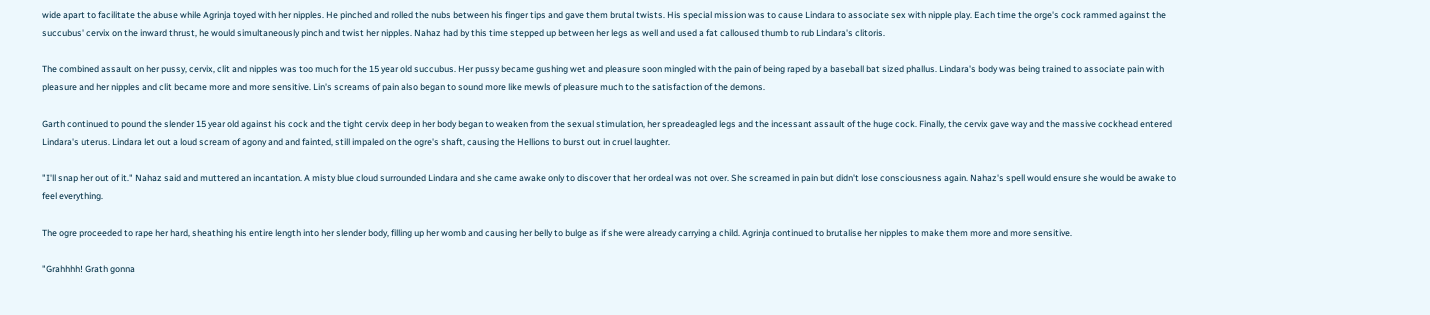wide apart to facilitate the abuse while Agrinja toyed with her nipples. He pinched and rolled the nubs between his finger tips and gave them brutal twists. His special mission was to cause Lindara to associate sex with nipple play. Each time the orge's cock rammed against the succubus' cervix on the inward thrust, he would simultaneously pinch and twist her nipples. Nahaz had by this time stepped up between her legs as well and used a fat calloused thumb to rub Lindara's clitoris.

The combined assault on her pussy, cervix, clit and nipples was too much for the 15 year old succubus. Her pussy became gushing wet and pleasure soon mingled with the pain of being raped by a baseball bat sized phallus. Lindara's body was being trained to associate pain with pleasure and her nipples and clit became more and more sensitive. Lin's screams of pain also began to sound more like mewls of pleasure much to the satisfaction of the demons.

Garth continued to pound the slender 15 year old against his cock and the tight cervix deep in her body began to weaken from the sexual stimulation, her spreadeagled legs and the incessant assault of the huge cock. Finally, the cervix gave way and the massive cockhead entered Lindara's uterus. Lindara let out a loud scream of agony and and fainted, still impaled on the ogre's shaft, causing the Hellions to burst out in cruel laughter.

"I'll snap her out of it." Nahaz said and muttered an incantation. A misty blue cloud surrounded Lindara and she came awake only to discover that her ordeal was not over. She screamed in pain but didn't lose consciousness again. Nahaz's spell would ensure she would be awake to feel everything.

The ogre proceeded to rape her hard, sheathing his entire length into her slender body, filling up her womb and causing her belly to bulge as if she were already carrying a child. Agrinja continued to brutalise her nipples to make them more and more sensitive.

"Grahhhh! Grath gonna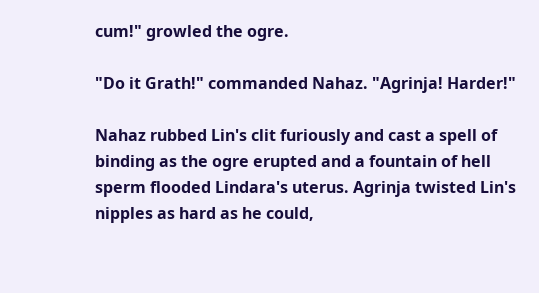cum!" growled the ogre.

"Do it Grath!" commanded Nahaz. "Agrinja! Harder!"

Nahaz rubbed Lin's clit furiously and cast a spell of binding as the ogre erupted and a fountain of hell sperm flooded Lindara's uterus. Agrinja twisted Lin's nipples as hard as he could,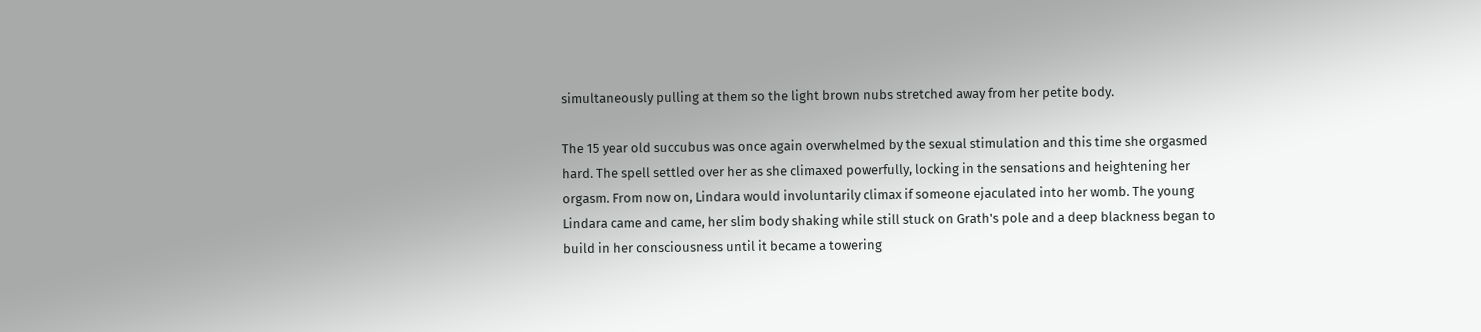simultaneously pulling at them so the light brown nubs stretched away from her petite body.

The 15 year old succubus was once again overwhelmed by the sexual stimulation and this time she orgasmed hard. The spell settled over her as she climaxed powerfully, locking in the sensations and heightening her orgasm. From now on, Lindara would involuntarily climax if someone ejaculated into her womb. The young Lindara came and came, her slim body shaking while still stuck on Grath's pole and a deep blackness began to build in her consciousness until it became a towering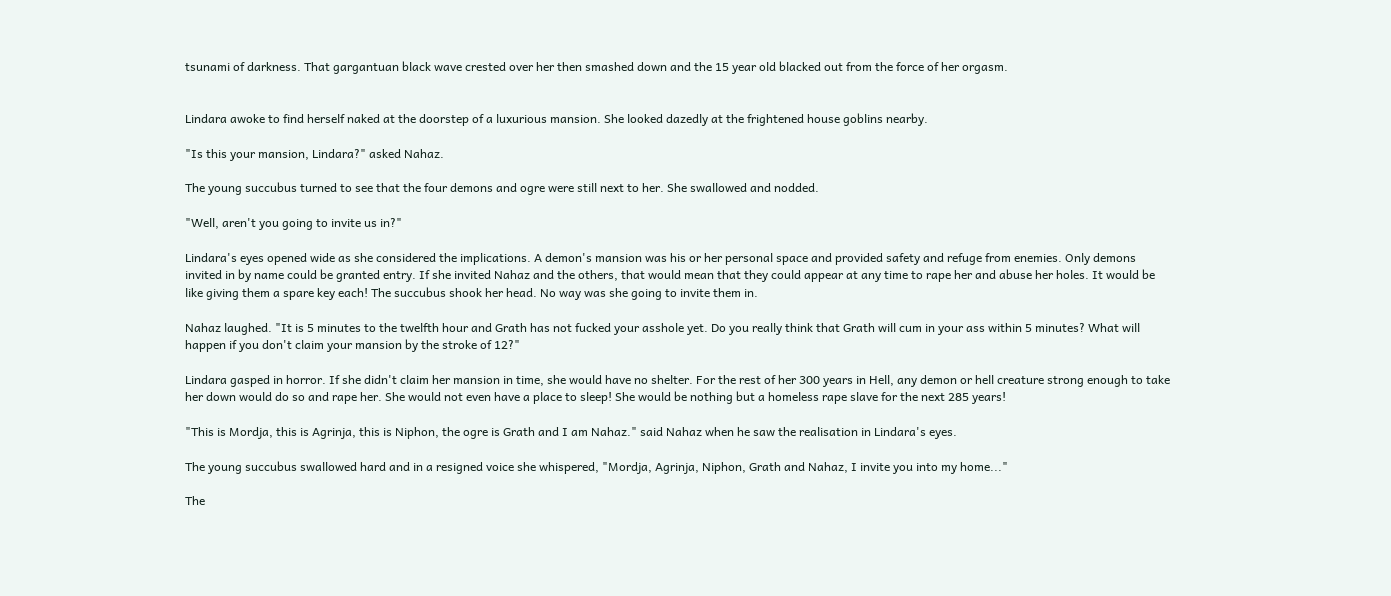tsunami of darkness. That gargantuan black wave crested over her then smashed down and the 15 year old blacked out from the force of her orgasm.


Lindara awoke to find herself naked at the doorstep of a luxurious mansion. She looked dazedly at the frightened house goblins nearby.

"Is this your mansion, Lindara?" asked Nahaz.

The young succubus turned to see that the four demons and ogre were still next to her. She swallowed and nodded.

"Well, aren't you going to invite us in?"

Lindara's eyes opened wide as she considered the implications. A demon's mansion was his or her personal space and provided safety and refuge from enemies. Only demons invited in by name could be granted entry. If she invited Nahaz and the others, that would mean that they could appear at any time to rape her and abuse her holes. It would be like giving them a spare key each! The succubus shook her head. No way was she going to invite them in.

Nahaz laughed. "It is 5 minutes to the twelfth hour and Grath has not fucked your asshole yet. Do you really think that Grath will cum in your ass within 5 minutes? What will happen if you don't claim your mansion by the stroke of 12?"

Lindara gasped in horror. If she didn't claim her mansion in time, she would have no shelter. For the rest of her 300 years in Hell, any demon or hell creature strong enough to take her down would do so and rape her. She would not even have a place to sleep! She would be nothing but a homeless rape slave for the next 285 years!

"This is Mordja, this is Agrinja, this is Niphon, the ogre is Grath and I am Nahaz." said Nahaz when he saw the realisation in Lindara's eyes.

The young succubus swallowed hard and in a resigned voice she whispered, "Mordja, Agrinja, Niphon, Grath and Nahaz, I invite you into my home..."

The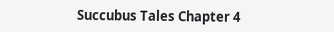Succubus Tales Chapter 4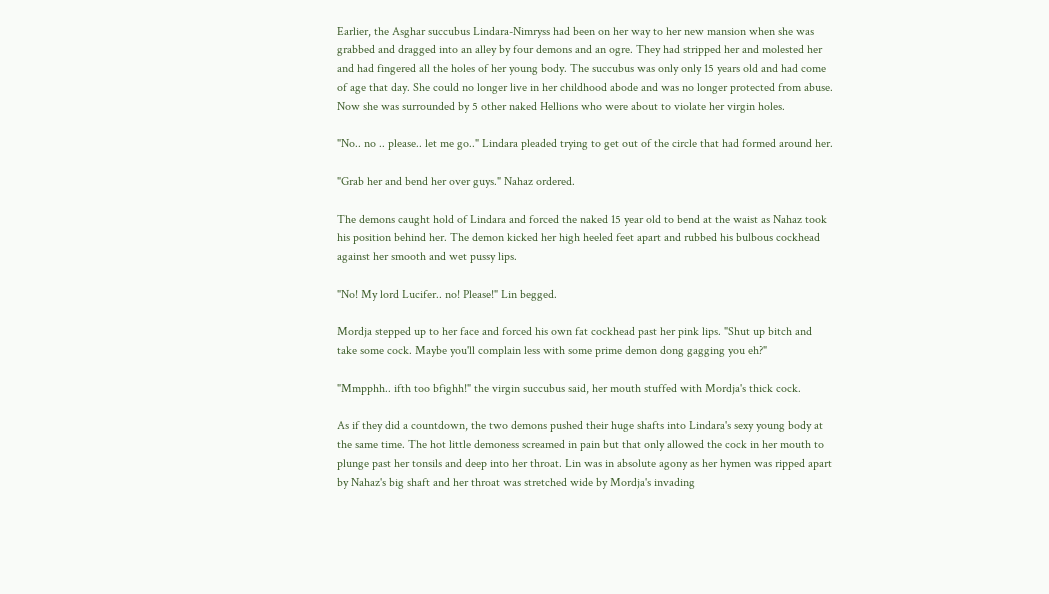Earlier, the Asghar succubus Lindara-Nimryss had been on her way to her new mansion when she was grabbed and dragged into an alley by four demons and an ogre. They had stripped her and molested her and had fingered all the holes of her young body. The succubus was only only 15 years old and had come of age that day. She could no longer live in her childhood abode and was no longer protected from abuse. Now she was surrounded by 5 other naked Hellions who were about to violate her virgin holes.

"No.. no .. please.. let me go.." Lindara pleaded trying to get out of the circle that had formed around her.

"Grab her and bend her over guys." Nahaz ordered.

The demons caught hold of Lindara and forced the naked 15 year old to bend at the waist as Nahaz took his position behind her. The demon kicked her high heeled feet apart and rubbed his bulbous cockhead against her smooth and wet pussy lips.

"No! My lord Lucifer.. no! Please!" Lin begged.

Mordja stepped up to her face and forced his own fat cockhead past her pink lips. "Shut up bitch and take some cock. Maybe you'll complain less with some prime demon dong gagging you eh?"

"Mmpphh.. ifth too bfighh!" the virgin succubus said, her mouth stuffed with Mordja's thick cock.

As if they did a countdown, the two demons pushed their huge shafts into Lindara's sexy young body at the same time. The hot little demoness screamed in pain but that only allowed the cock in her mouth to plunge past her tonsils and deep into her throat. Lin was in absolute agony as her hymen was ripped apart by Nahaz's big shaft and her throat was stretched wide by Mordja's invading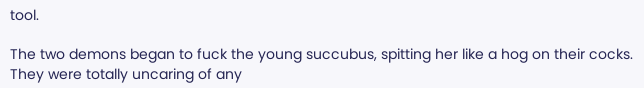tool.

The two demons began to fuck the young succubus, spitting her like a hog on their cocks. They were totally uncaring of any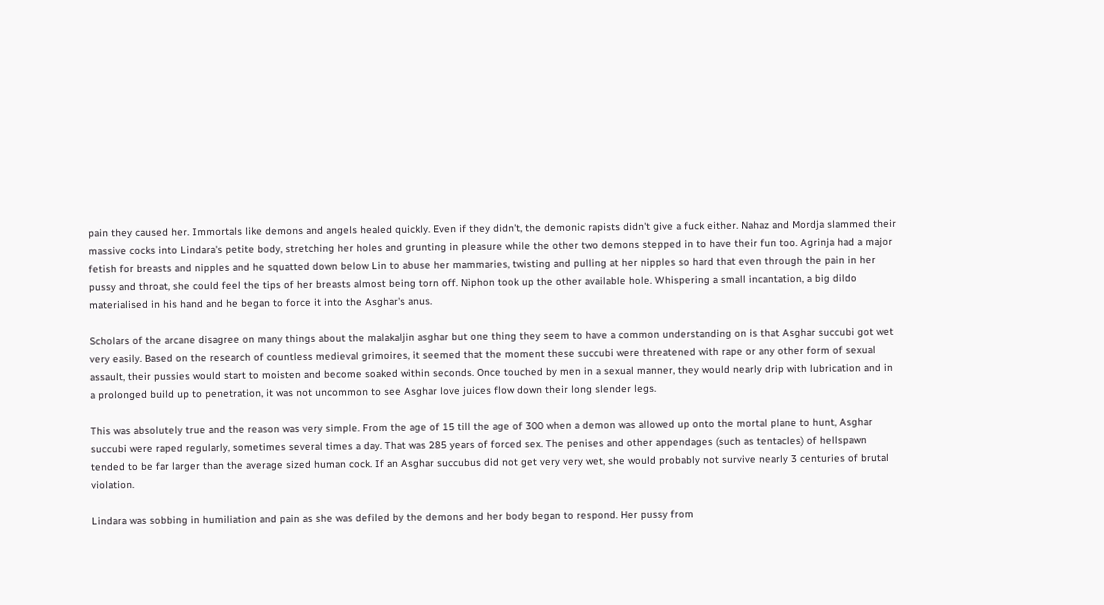pain they caused her. Immortals like demons and angels healed quickly. Even if they didn't, the demonic rapists didn't give a fuck either. Nahaz and Mordja slammed their massive cocks into Lindara's petite body, stretching her holes and grunting in pleasure while the other two demons stepped in to have their fun too. Agrinja had a major fetish for breasts and nipples and he squatted down below Lin to abuse her mammaries, twisting and pulling at her nipples so hard that even through the pain in her pussy and throat, she could feel the tips of her breasts almost being torn off. Niphon took up the other available hole. Whispering a small incantation, a big dildo materialised in his hand and he began to force it into the Asghar's anus.

Scholars of the arcane disagree on many things about the malakaljin asghar but one thing they seem to have a common understanding on is that Asghar succubi got wet very easily. Based on the research of countless medieval grimoires, it seemed that the moment these succubi were threatened with rape or any other form of sexual assault, their pussies would start to moisten and become soaked within seconds. Once touched by men in a sexual manner, they would nearly drip with lubrication and in a prolonged build up to penetration, it was not uncommon to see Asghar love juices flow down their long slender legs.

This was absolutely true and the reason was very simple. From the age of 15 till the age of 300 when a demon was allowed up onto the mortal plane to hunt, Asghar succubi were raped regularly, sometimes several times a day. That was 285 years of forced sex. The penises and other appendages (such as tentacles) of hellspawn tended to be far larger than the average sized human cock. If an Asghar succubus did not get very very wet, she would probably not survive nearly 3 centuries of brutal violation.

Lindara was sobbing in humiliation and pain as she was defiled by the demons and her body began to respond. Her pussy from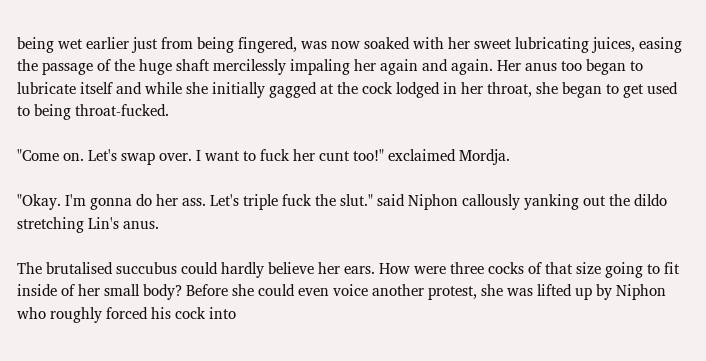being wet earlier just from being fingered, was now soaked with her sweet lubricating juices, easing the passage of the huge shaft mercilessly impaling her again and again. Her anus too began to lubricate itself and while she initially gagged at the cock lodged in her throat, she began to get used to being throat-fucked.

"Come on. Let's swap over. I want to fuck her cunt too!" exclaimed Mordja.

"Okay. I'm gonna do her ass. Let's triple fuck the slut." said Niphon callously yanking out the dildo stretching Lin's anus.

The brutalised succubus could hardly believe her ears. How were three cocks of that size going to fit inside of her small body? Before she could even voice another protest, she was lifted up by Niphon who roughly forced his cock into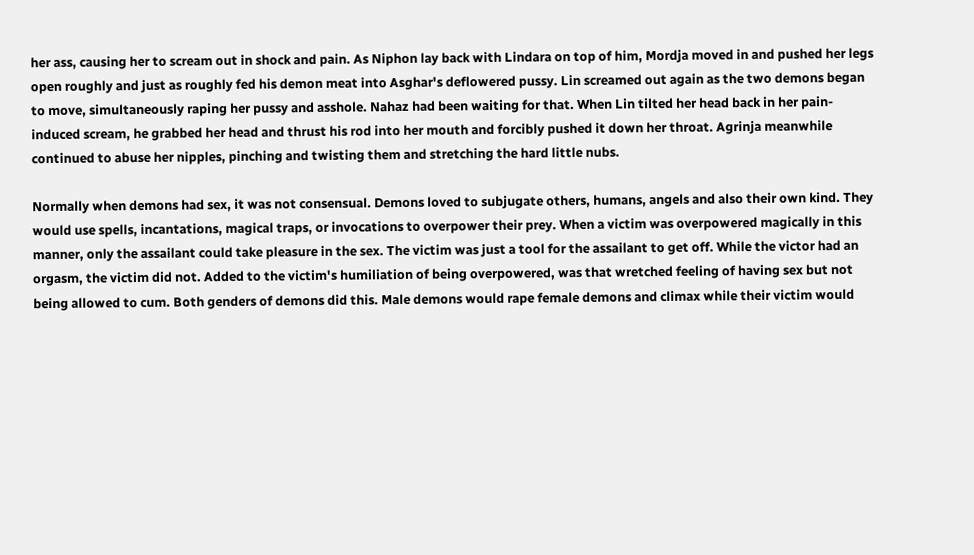her ass, causing her to scream out in shock and pain. As Niphon lay back with Lindara on top of him, Mordja moved in and pushed her legs open roughly and just as roughly fed his demon meat into Asghar's deflowered pussy. Lin screamed out again as the two demons began to move, simultaneously raping her pussy and asshole. Nahaz had been waiting for that. When Lin tilted her head back in her pain-induced scream, he grabbed her head and thrust his rod into her mouth and forcibly pushed it down her throat. Agrinja meanwhile continued to abuse her nipples, pinching and twisting them and stretching the hard little nubs.

Normally when demons had sex, it was not consensual. Demons loved to subjugate others, humans, angels and also their own kind. They would use spells, incantations, magical traps, or invocations to overpower their prey. When a victim was overpowered magically in this manner, only the assailant could take pleasure in the sex. The victim was just a tool for the assailant to get off. While the victor had an orgasm, the victim did not. Added to the victim's humiliation of being overpowered, was that wretched feeling of having sex but not being allowed to cum. Both genders of demons did this. Male demons would rape female demons and climax while their victim would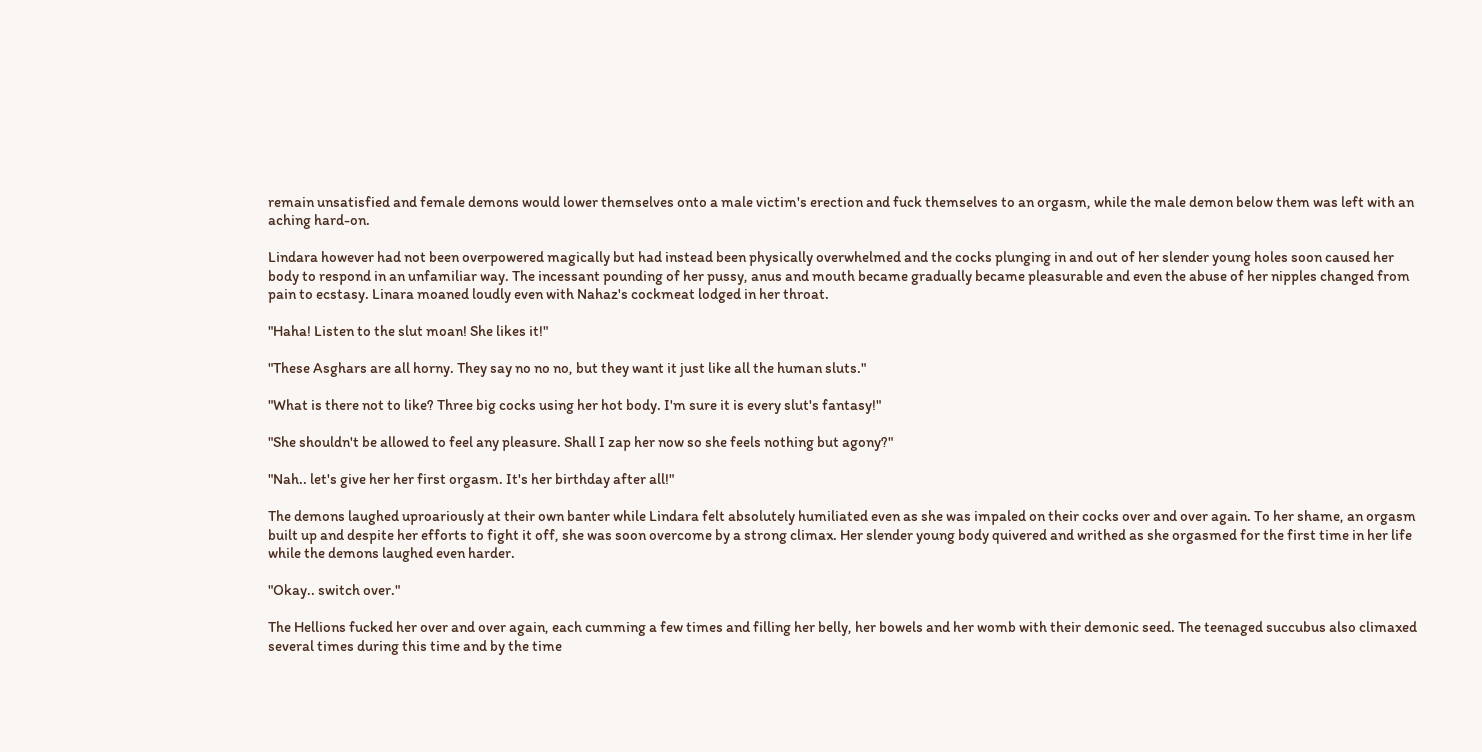remain unsatisfied and female demons would lower themselves onto a male victim's erection and fuck themselves to an orgasm, while the male demon below them was left with an aching hard-on.

Lindara however had not been overpowered magically but had instead been physically overwhelmed and the cocks plunging in and out of her slender young holes soon caused her body to respond in an unfamiliar way. The incessant pounding of her pussy, anus and mouth became gradually became pleasurable and even the abuse of her nipples changed from pain to ecstasy. Linara moaned loudly even with Nahaz's cockmeat lodged in her throat.

"Haha! Listen to the slut moan! She likes it!"

"These Asghars are all horny. They say no no no, but they want it just like all the human sluts."

"What is there not to like? Three big cocks using her hot body. I'm sure it is every slut's fantasy!"

"She shouldn't be allowed to feel any pleasure. Shall I zap her now so she feels nothing but agony?"

"Nah.. let's give her her first orgasm. It's her birthday after all!"

The demons laughed uproariously at their own banter while Lindara felt absolutely humiliated even as she was impaled on their cocks over and over again. To her shame, an orgasm built up and despite her efforts to fight it off, she was soon overcome by a strong climax. Her slender young body quivered and writhed as she orgasmed for the first time in her life while the demons laughed even harder.

"Okay.. switch over."

The Hellions fucked her over and over again, each cumming a few times and filling her belly, her bowels and her womb with their demonic seed. The teenaged succubus also climaxed several times during this time and by the time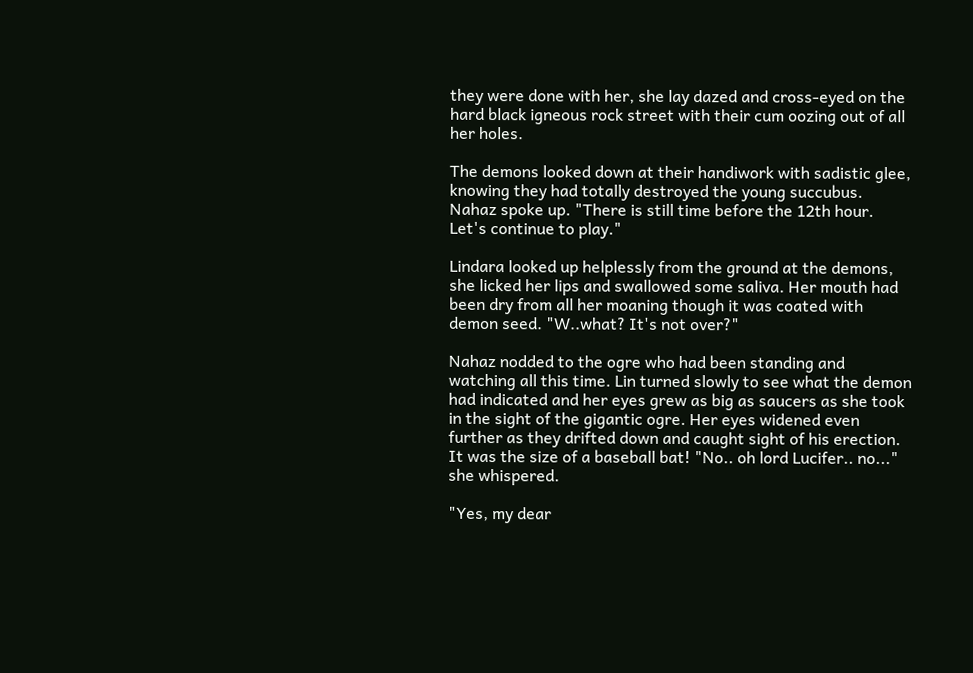they were done with her, she lay dazed and cross-eyed on the hard black igneous rock street with their cum oozing out of all her holes.

The demons looked down at their handiwork with sadistic glee, knowing they had totally destroyed the young succubus. Nahaz spoke up. "There is still time before the 12th hour. Let's continue to play."

Lindara looked up helplessly from the ground at the demons, she licked her lips and swallowed some saliva. Her mouth had been dry from all her moaning though it was coated with demon seed. "W..what? It's not over?"

Nahaz nodded to the ogre who had been standing and watching all this time. Lin turned slowly to see what the demon had indicated and her eyes grew as big as saucers as she took in the sight of the gigantic ogre. Her eyes widened even further as they drifted down and caught sight of his erection. It was the size of a baseball bat! "No.. oh lord Lucifer.. no..." she whispered.

"Yes, my dear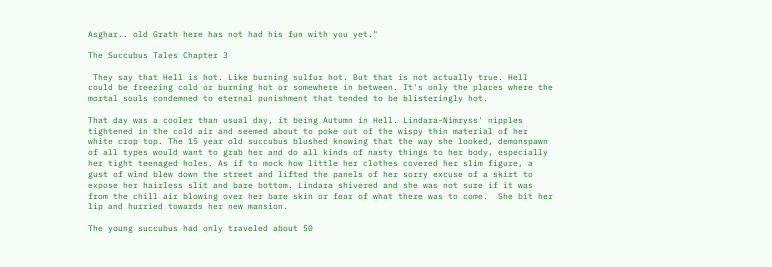Asghar.. old Grath here has not had his fun with you yet."

The Succubus Tales Chapter 3

 They say that Hell is hot. Like burning sulfur hot. But that is not actually true. Hell could be freezing cold or burning hot or somewhere in between. It's only the places where the mortal souls condemned to eternal punishment that tended to be blisteringly hot.

That day was a cooler than usual day, it being Autumn in Hell. Lindara-Nimryss' nipples tightened in the cold air and seemed about to poke out of the wispy thin material of her white crop top. The 15 year old succubus blushed knowing that the way she looked, demonspawn of all types would want to grab her and do all kinds of nasty things to her body, especially her tight teenaged holes. As if to mock how little her clothes covered her slim figure, a gust of wind blew down the street and lifted the panels of her sorry excuse of a skirt to expose her hairless slit and bare bottom. Lindara shivered and she was not sure if it was from the chill air blowing over her bare skin or fear of what there was to come.  She bit her lip and hurried towards her new mansion.

The young succubus had only traveled about 50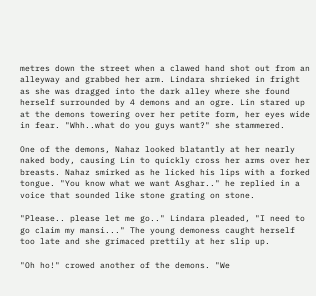metres down the street when a clawed hand shot out from an alleyway and grabbed her arm. Lindara shrieked in fright as she was dragged into the dark alley where she found herself surrounded by 4 demons and an ogre. Lin stared up at the demons towering over her petite form, her eyes wide in fear. "Whh..what do you guys want?" she stammered.

One of the demons, Nahaz looked blatantly at her nearly naked body, causing Lin to quickly cross her arms over her breasts. Nahaz smirked as he licked his lips with a forked tongue. "You know what we want Asghar.." he replied in a voice that sounded like stone grating on stone.

"Please.. please let me go.." Lindara pleaded, "I need to go claim my mansi..." The young demoness caught herself too late and she grimaced prettily at her slip up.

"Oh ho!" crowed another of the demons. "We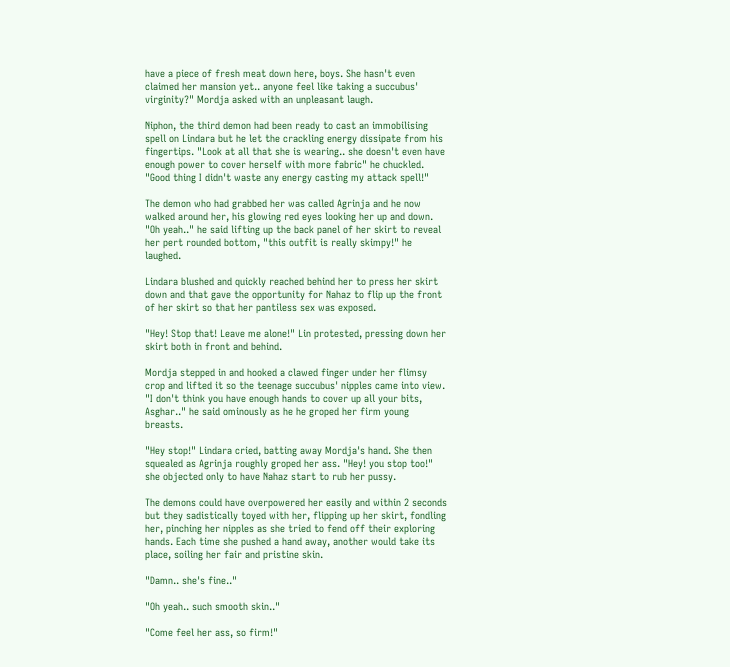have a piece of fresh meat down here, boys. She hasn't even claimed her mansion yet.. anyone feel like taking a succubus' virginity?" Mordja asked with an unpleasant laugh.

Niphon, the third demon had been ready to cast an immobilising spell on Lindara but he let the crackling energy dissipate from his fingertips. "Look at all that she is wearing.. she doesn't even have enough power to cover herself with more fabric" he chuckled. "Good thing I didn't waste any energy casting my attack spell!"

The demon who had grabbed her was called Agrinja and he now walked around her, his glowing red eyes looking her up and down. "Oh yeah.." he said lifting up the back panel of her skirt to reveal her pert rounded bottom, "this outfit is really skimpy!" he laughed.

Lindara blushed and quickly reached behind her to press her skirt down and that gave the opportunity for Nahaz to flip up the front of her skirt so that her pantiless sex was exposed.

"Hey! Stop that! Leave me alone!" Lin protested, pressing down her skirt both in front and behind.

Mordja stepped in and hooked a clawed finger under her flimsy crop and lifted it so the teenage succubus' nipples came into view. "I don't think you have enough hands to cover up all your bits, Asghar.." he said ominously as he he groped her firm young breasts.

"Hey stop!" Lindara cried, batting away Mordja's hand. She then squealed as Agrinja roughly groped her ass. "Hey! you stop too!" she objected only to have Nahaz start to rub her pussy.

The demons could have overpowered her easily and within 2 seconds but they sadistically toyed with her, flipping up her skirt, fondling her, pinching her nipples as she tried to fend off their exploring hands. Each time she pushed a hand away, another would take its place, soiling her fair and pristine skin.

"Damn.. she's fine.."

"Oh yeah.. such smooth skin.."

"Come feel her ass, so firm!"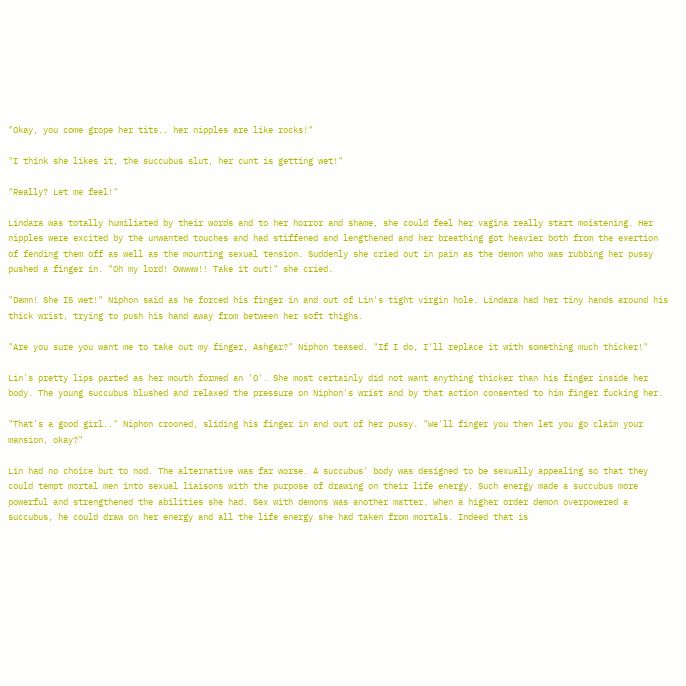"Okay, you come grope her tits.. her nipples are like rocks!"

"I think she likes it, the succubus slut, her cunt is getting wet!"

"Really? Let me feel!"

Lindara was totally humiliated by their words and to her horror and shame, she could feel her vagina really start moistening. Her nipples were excited by the unwanted touches and had stiffened and lengthened and her breathing got heavier both from the exertion of fending them off as well as the mounting sexual tension. Suddenly she cried out in pain as the demon who was rubbing her pussy pushed a finger in. "Oh my lord! Owwww!! Take it out!" she cried.

"Damn! She IS wet!" Niphon said as he forced his finger in and out of Lin's tight virgin hole. Lindara had her tiny hands around his thick wrist, trying to push his hand away from between her soft thighs.

"Are you sure you want me to take out my finger, Ashgar?" Niphon teased. "If I do, I'll replace it with something much thicker!"

Lin's pretty lips parted as her mouth formed an 'O'. She most certainly did not want anything thicker than his finger inside her body. The young succubus blushed and relaxed the pressure on Niphon's wrist and by that action consented to him finger fucking her.

"That's a good girl.." Niphon crooned, sliding his finger in and out of her pussy. "We'll finger you then let you go claim your mansion, okay?"

Lin had no choice but to nod. The alternative was far worse. A succubus' body was designed to be sexually appealing so that they could tempt mortal men into sexual liaisons with the purpose of drawing on their life energy. Such energy made a succubus more powerful and strengthened the abilities she had. Sex with demons was another matter. When a higher order demon overpowered a succubus, he could draw on her energy and all the life energy she had taken from mortals. Indeed that is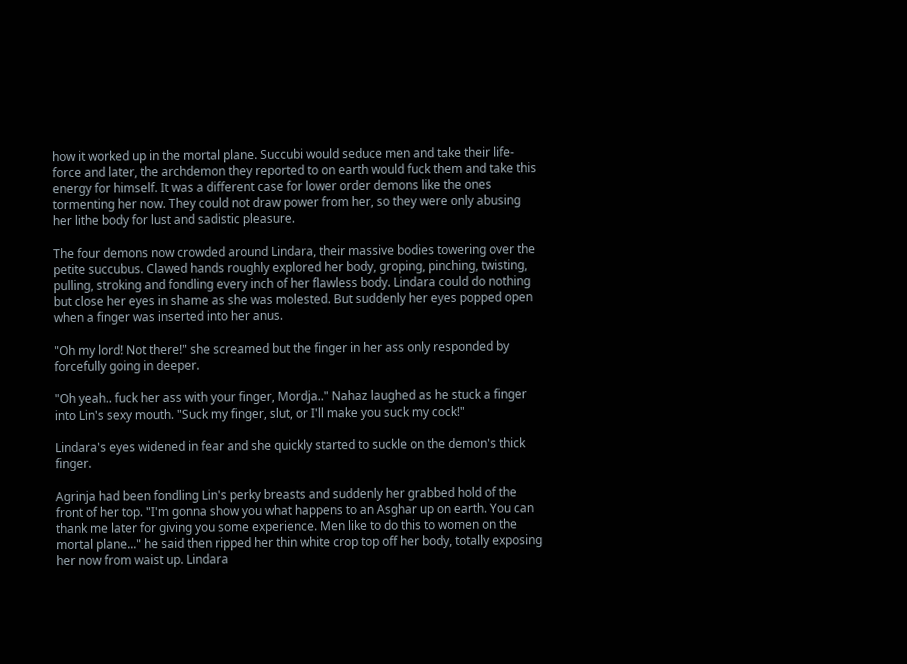how it worked up in the mortal plane. Succubi would seduce men and take their life-force and later, the archdemon they reported to on earth would fuck them and take this energy for himself. It was a different case for lower order demons like the ones tormenting her now. They could not draw power from her, so they were only abusing her lithe body for lust and sadistic pleasure.

The four demons now crowded around Lindara, their massive bodies towering over the petite succubus. Clawed hands roughly explored her body, groping, pinching, twisting, pulling, stroking and fondling every inch of her flawless body. Lindara could do nothing but close her eyes in shame as she was molested. But suddenly her eyes popped open when a finger was inserted into her anus.

"Oh my lord! Not there!" she screamed but the finger in her ass only responded by forcefully going in deeper.

"Oh yeah.. fuck her ass with your finger, Mordja.." Nahaz laughed as he stuck a finger into Lin's sexy mouth. "Suck my finger, slut, or I'll make you suck my cock!"

Lindara's eyes widened in fear and she quickly started to suckle on the demon's thick finger.

Agrinja had been fondling Lin's perky breasts and suddenly her grabbed hold of the front of her top. "I'm gonna show you what happens to an Asghar up on earth. You can thank me later for giving you some experience. Men like to do this to women on the mortal plane..." he said then ripped her thin white crop top off her body, totally exposing her now from waist up. Lindara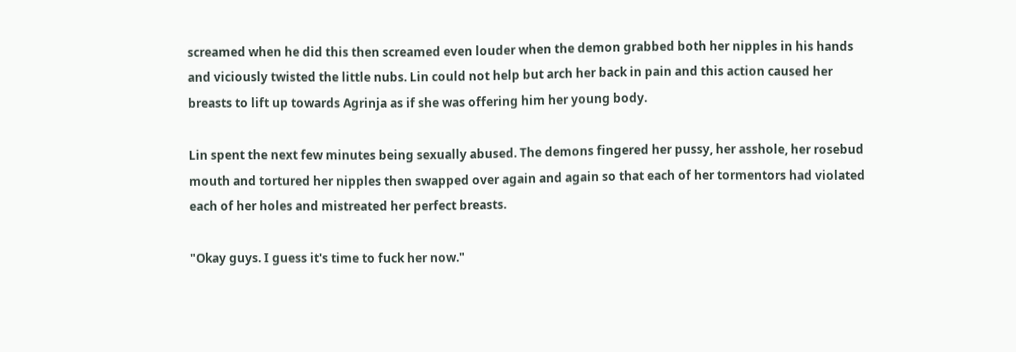screamed when he did this then screamed even louder when the demon grabbed both her nipples in his hands and viciously twisted the little nubs. Lin could not help but arch her back in pain and this action caused her breasts to lift up towards Agrinja as if she was offering him her young body.

Lin spent the next few minutes being sexually abused. The demons fingered her pussy, her asshole, her rosebud mouth and tortured her nipples then swapped over again and again so that each of her tormentors had violated each of her holes and mistreated her perfect breasts.

"Okay guys. I guess it's time to fuck her now."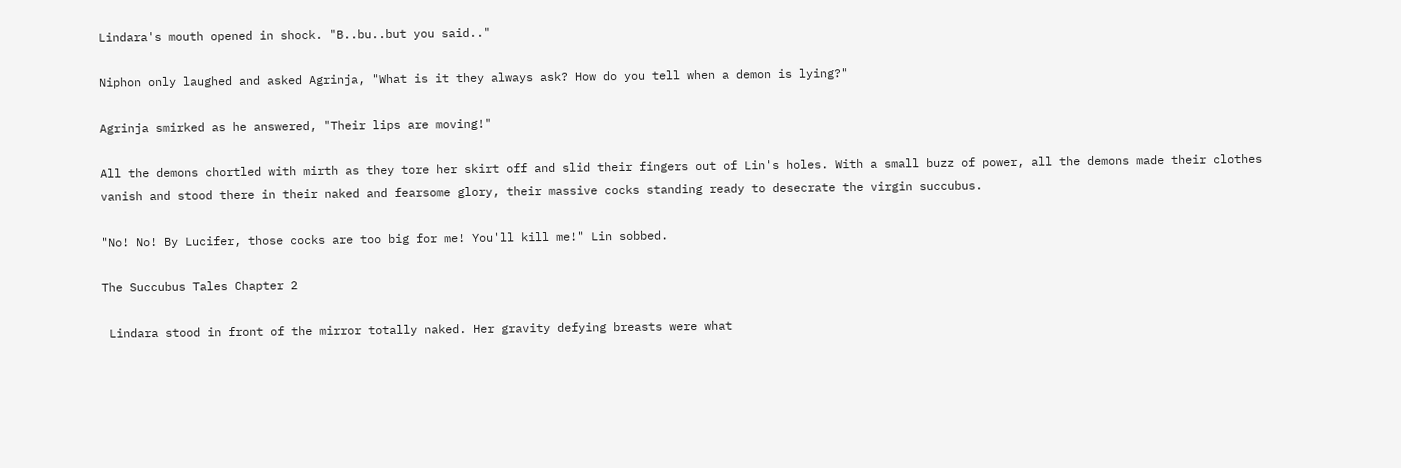Lindara's mouth opened in shock. "B..bu..but you said.."

Niphon only laughed and asked Agrinja, "What is it they always ask? How do you tell when a demon is lying?"

Agrinja smirked as he answered, "Their lips are moving!"

All the demons chortled with mirth as they tore her skirt off and slid their fingers out of Lin's holes. With a small buzz of power, all the demons made their clothes vanish and stood there in their naked and fearsome glory, their massive cocks standing ready to desecrate the virgin succubus.

"No! No! By Lucifer, those cocks are too big for me! You'll kill me!" Lin sobbed.

The Succubus Tales Chapter 2

 Lindara stood in front of the mirror totally naked. Her gravity defying breasts were what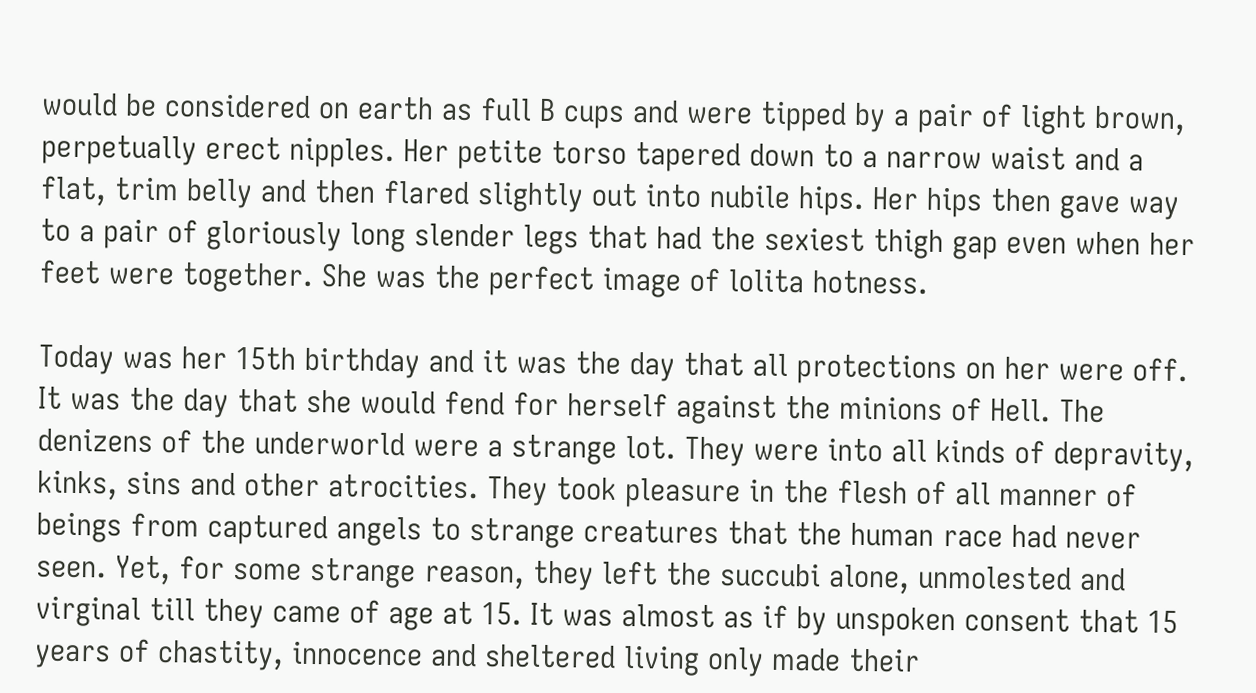would be considered on earth as full B cups and were tipped by a pair of light brown, perpetually erect nipples. Her petite torso tapered down to a narrow waist and a flat, trim belly and then flared slightly out into nubile hips. Her hips then gave way to a pair of gloriously long slender legs that had the sexiest thigh gap even when her feet were together. She was the perfect image of lolita hotness.

Today was her 15th birthday and it was the day that all protections on her were off. It was the day that she would fend for herself against the minions of Hell. The denizens of the underworld were a strange lot. They were into all kinds of depravity, kinks, sins and other atrocities. They took pleasure in the flesh of all manner of beings from captured angels to strange creatures that the human race had never seen. Yet, for some strange reason, they left the succubi alone, unmolested and virginal till they came of age at 15. It was almost as if by unspoken consent that 15 years of chastity, innocence and sheltered living only made their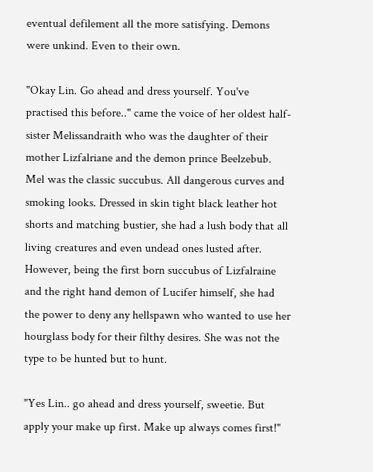eventual defilement all the more satisfying. Demons were unkind. Even to their own.

"Okay Lin. Go ahead and dress yourself. You've practised this before.." came the voice of her oldest half-sister Melissandraith who was the daughter of their mother Lizfalriane and the demon prince Beelzebub. Mel was the classic succubus. All dangerous curves and smoking looks. Dressed in skin tight black leather hot shorts and matching bustier, she had a lush body that all living creatures and even undead ones lusted after. However, being the first born succubus of Lizfalraine and the right hand demon of Lucifer himself, she had the power to deny any hellspawn who wanted to use her hourglass body for their filthy desires. She was not the type to be hunted but to hunt.

"Yes Lin.. go ahead and dress yourself, sweetie. But apply your make up first. Make up always comes first!"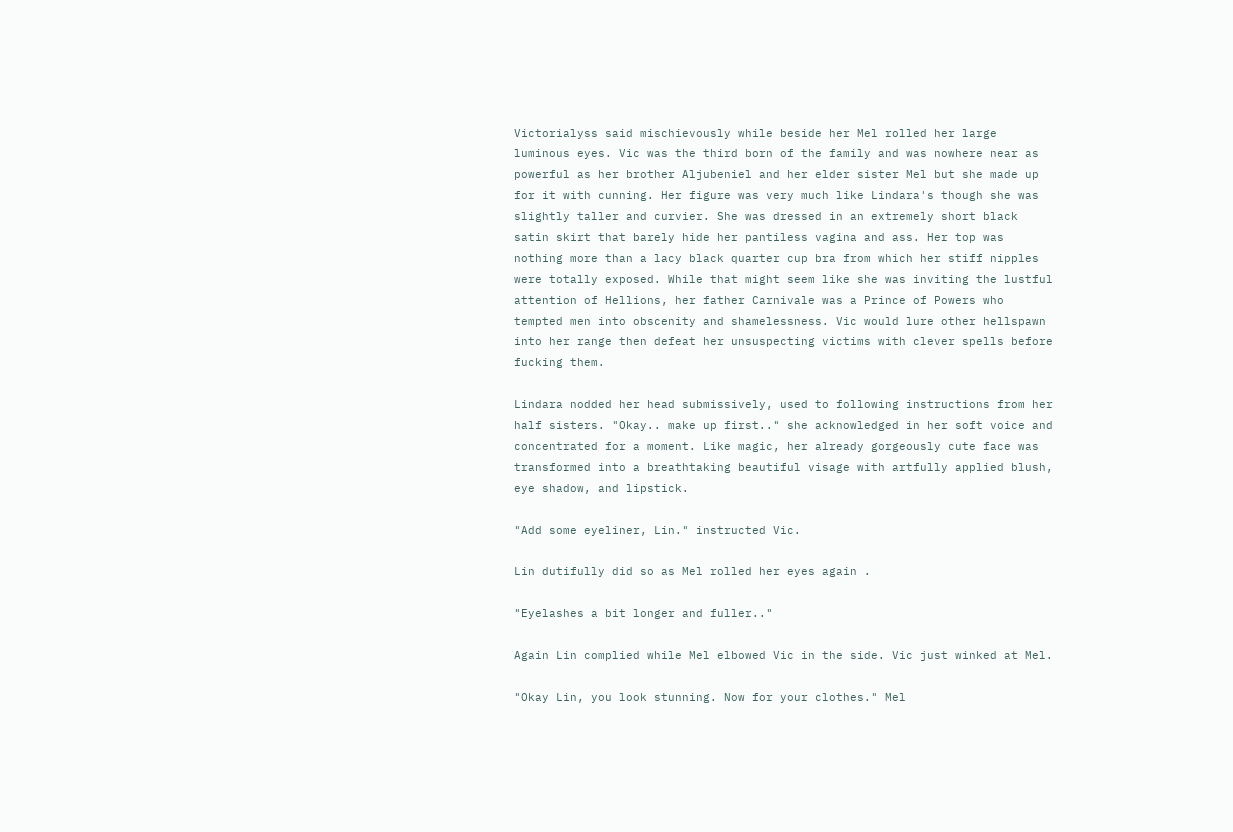Victorialyss said mischievously while beside her Mel rolled her large luminous eyes. Vic was the third born of the family and was nowhere near as powerful as her brother Aljubeniel and her elder sister Mel but she made up for it with cunning. Her figure was very much like Lindara's though she was slightly taller and curvier. She was dressed in an extremely short black satin skirt that barely hide her pantiless vagina and ass. Her top was nothing more than a lacy black quarter cup bra from which her stiff nipples were totally exposed. While that might seem like she was inviting the lustful attention of Hellions, her father Carnivale was a Prince of Powers who tempted men into obscenity and shamelessness. Vic would lure other hellspawn into her range then defeat her unsuspecting victims with clever spells before fucking them.

Lindara nodded her head submissively, used to following instructions from her half sisters. "Okay.. make up first.." she acknowledged in her soft voice and concentrated for a moment. Like magic, her already gorgeously cute face was transformed into a breathtaking beautiful visage with artfully applied blush, eye shadow, and lipstick.

"Add some eyeliner, Lin." instructed Vic.

Lin dutifully did so as Mel rolled her eyes again .

"Eyelashes a bit longer and fuller.."

Again Lin complied while Mel elbowed Vic in the side. Vic just winked at Mel.

"Okay Lin, you look stunning. Now for your clothes." Mel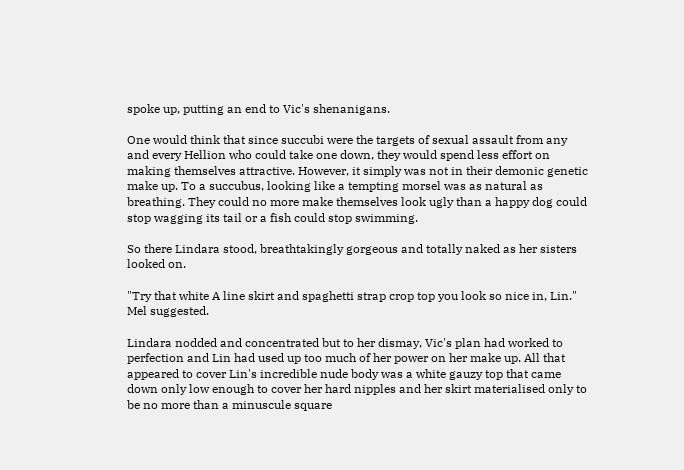spoke up, putting an end to Vic's shenanigans.

One would think that since succubi were the targets of sexual assault from any and every Hellion who could take one down, they would spend less effort on making themselves attractive. However, it simply was not in their demonic genetic make up. To a succubus, looking like a tempting morsel was as natural as breathing. They could no more make themselves look ugly than a happy dog could stop wagging its tail or a fish could stop swimming.

So there Lindara stood, breathtakingly gorgeous and totally naked as her sisters looked on.

"Try that white A line skirt and spaghetti strap crop top you look so nice in, Lin." Mel suggested.

Lindara nodded and concentrated but to her dismay, Vic's plan had worked to perfection and Lin had used up too much of her power on her make up. All that appeared to cover Lin's incredible nude body was a white gauzy top that came down only low enough to cover her hard nipples and her skirt materialised only to be no more than a minuscule square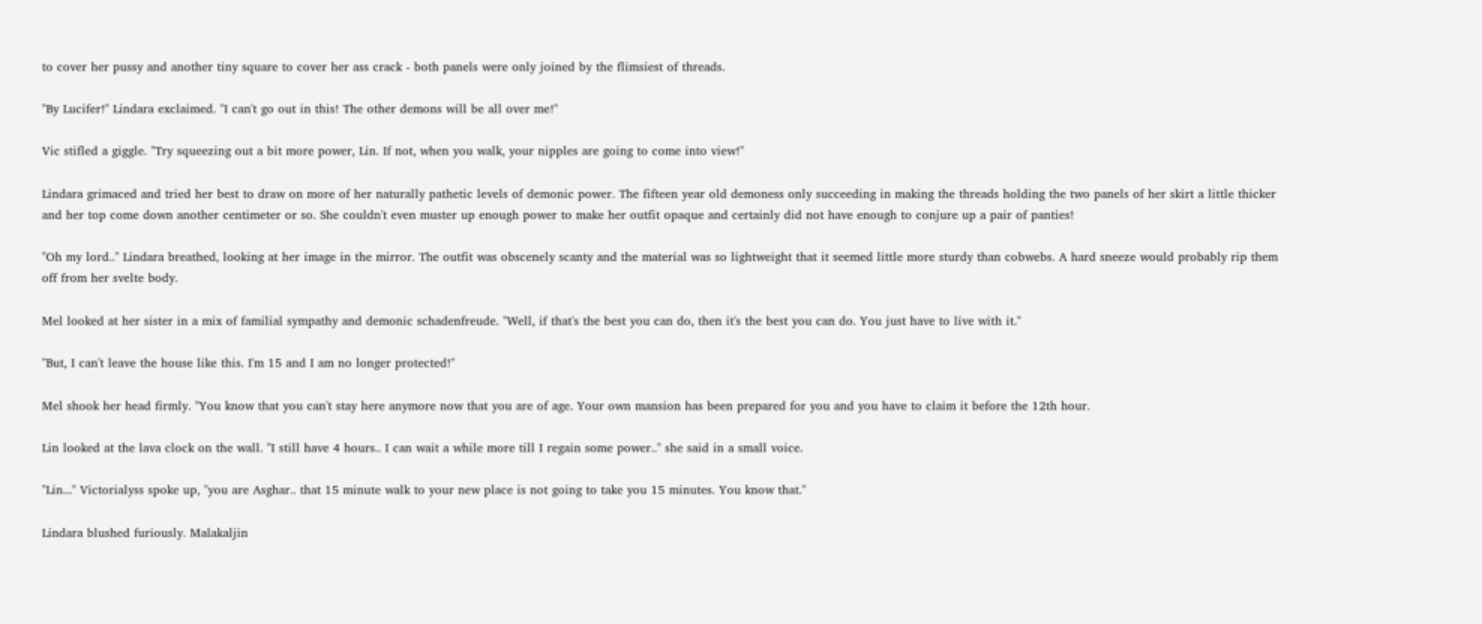to cover her pussy and another tiny square to cover her ass crack - both panels were only joined by the flimsiest of threads.

"By Lucifer!" Lindara exclaimed. "I can't go out in this! The other demons will be all over me!"

Vic stifled a giggle. "Try squeezing out a bit more power, Lin. If not, when you walk, your nipples are going to come into view!"

Lindara grimaced and tried her best to draw on more of her naturally pathetic levels of demonic power. The fifteen year old demoness only succeeding in making the threads holding the two panels of her skirt a little thicker and her top come down another centimeter or so. She couldn't even muster up enough power to make her outfit opaque and certainly did not have enough to conjure up a pair of panties!

"Oh my lord.." Lindara breathed, looking at her image in the mirror. The outfit was obscenely scanty and the material was so lightweight that it seemed little more sturdy than cobwebs. A hard sneeze would probably rip them off from her svelte body.

Mel looked at her sister in a mix of familial sympathy and demonic schadenfreude. "Well, if that's the best you can do, then it's the best you can do. You just have to live with it."

"But, I can't leave the house like this. I'm 15 and I am no longer protected!"

Mel shook her head firmly. "You know that you can't stay here anymore now that you are of age. Your own mansion has been prepared for you and you have to claim it before the 12th hour.

Lin looked at the lava clock on the wall. "I still have 4 hours.. I can wait a while more till I regain some power.." she said in a small voice.

"Lin..." Victorialyss spoke up, "you are Asghar.. that 15 minute walk to your new place is not going to take you 15 minutes. You know that."

Lindara blushed furiously. Malakaljin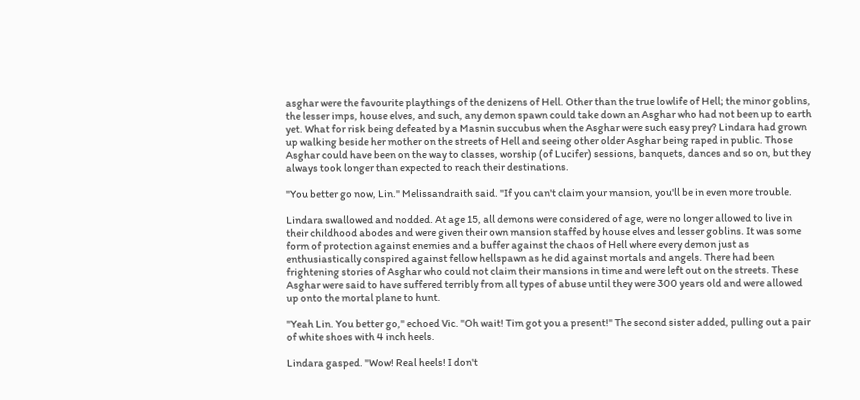asghar were the favourite playthings of the denizens of Hell. Other than the true lowlife of Hell; the minor goblins, the lesser imps, house elves, and such, any demon spawn could take down an Asghar who had not been up to earth yet. What for risk being defeated by a Masnin succubus when the Asghar were such easy prey? Lindara had grown up walking beside her mother on the streets of Hell and seeing other older Asghar being raped in public. Those Asghar could have been on the way to classes, worship (of Lucifer) sessions, banquets, dances and so on, but they always took longer than expected to reach their destinations.

"You better go now, Lin." Melissandraith said. "If you can't claim your mansion, you'll be in even more trouble.

Lindara swallowed and nodded. At age 15, all demons were considered of age, were no longer allowed to live in their childhood abodes and were given their own mansion staffed by house elves and lesser goblins. It was some form of protection against enemies and a buffer against the chaos of Hell where every demon just as enthusiastically conspired against fellow hellspawn as he did against mortals and angels. There had been frightening stories of Asghar who could not claim their mansions in time and were left out on the streets. These Asghar were said to have suffered terribly from all types of abuse until they were 300 years old and were allowed up onto the mortal plane to hunt.

"Yeah Lin. You better go," echoed Vic. "Oh wait! Tim got you a present!" The second sister added, pulling out a pair of white shoes with 4 inch heels.

Lindara gasped. "Wow! Real heels! I don't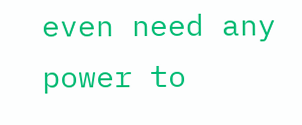even need any power to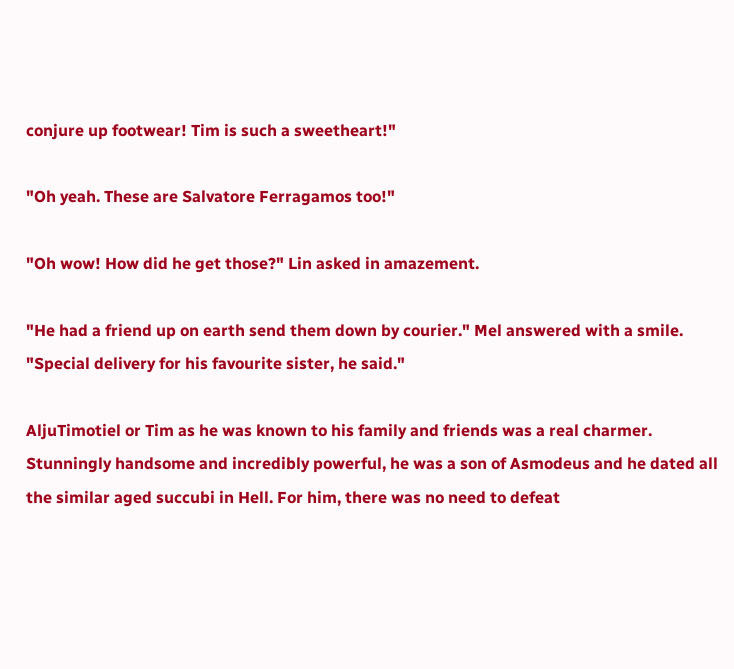conjure up footwear! Tim is such a sweetheart!"

"Oh yeah. These are Salvatore Ferragamos too!"

"Oh wow! How did he get those?" Lin asked in amazement.

"He had a friend up on earth send them down by courier." Mel answered with a smile. "Special delivery for his favourite sister, he said."

AljuTimotiel or Tim as he was known to his family and friends was a real charmer. Stunningly handsome and incredibly powerful, he was a son of Asmodeus and he dated all the similar aged succubi in Hell. For him, there was no need to defeat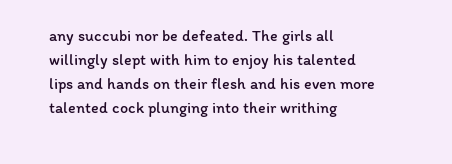any succubi nor be defeated. The girls all willingly slept with him to enjoy his talented lips and hands on their flesh and his even more talented cock plunging into their writhing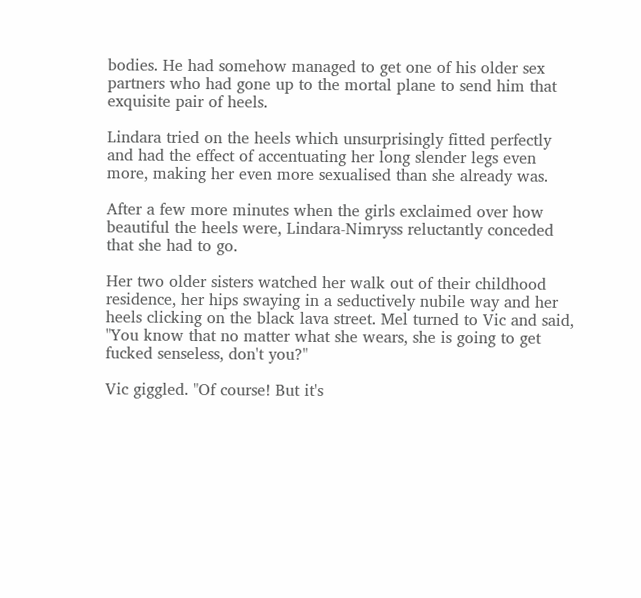bodies. He had somehow managed to get one of his older sex partners who had gone up to the mortal plane to send him that exquisite pair of heels.

Lindara tried on the heels which unsurprisingly fitted perfectly and had the effect of accentuating her long slender legs even more, making her even more sexualised than she already was.

After a few more minutes when the girls exclaimed over how beautiful the heels were, Lindara-Nimryss reluctantly conceded that she had to go.

Her two older sisters watched her walk out of their childhood residence, her hips swaying in a seductively nubile way and her heels clicking on the black lava street. Mel turned to Vic and said, "You know that no matter what she wears, she is going to get fucked senseless, don't you?"

Vic giggled. "Of course! But it's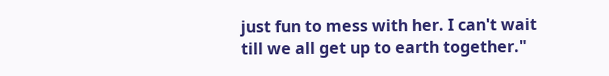just fun to mess with her. I can't wait till we all get up to earth together."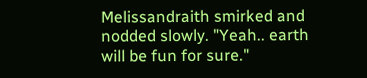Melissandraith smirked and nodded slowly. "Yeah.. earth will be fun for sure."